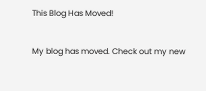This Blog Has Moved!

My blog has moved. Check out my new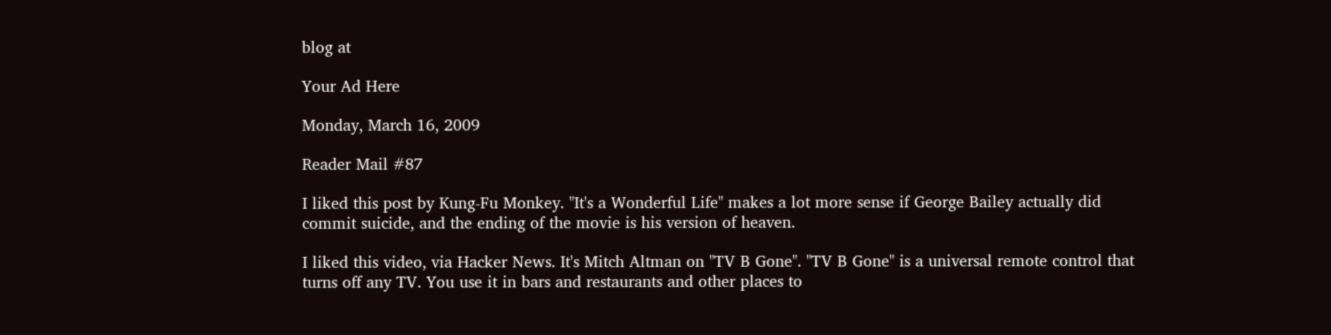blog at

Your Ad Here

Monday, March 16, 2009

Reader Mail #87

I liked this post by Kung-Fu Monkey. "It's a Wonderful Life" makes a lot more sense if George Bailey actually did commit suicide, and the ending of the movie is his version of heaven.

I liked this video, via Hacker News. It's Mitch Altman on "TV B Gone". "TV B Gone" is a universal remote control that turns off any TV. You use it in bars and restaurants and other places to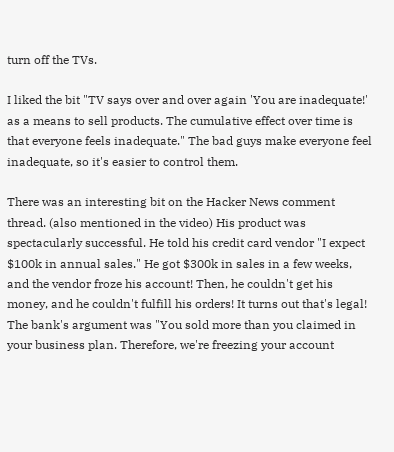turn off the TVs.

I liked the bit "TV says over and over again 'You are inadequate!' as a means to sell products. The cumulative effect over time is that everyone feels inadequate." The bad guys make everyone feel inadequate, so it's easier to control them.

There was an interesting bit on the Hacker News comment thread. (also mentioned in the video) His product was spectacularly successful. He told his credit card vendor "I expect $100k in annual sales." He got $300k in sales in a few weeks, and the vendor froze his account! Then, he couldn't get his money, and he couldn't fulfill his orders! It turns out that's legal! The bank's argument was "You sold more than you claimed in your business plan. Therefore, we're freezing your account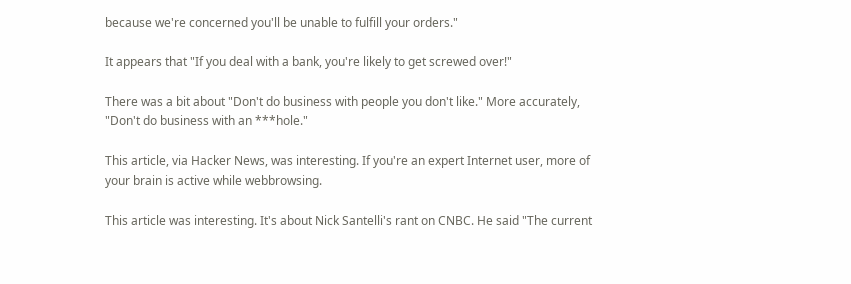because we're concerned you'll be unable to fulfill your orders."

It appears that "If you deal with a bank, you're likely to get screwed over!"

There was a bit about "Don't do business with people you don't like." More accurately, "Don't do business with an ***hole."

This article, via Hacker News, was interesting. If you're an expert Internet user, more of your brain is active while webbrowsing.

This article was interesting. It's about Nick Santelli's rant on CNBC. He said "The current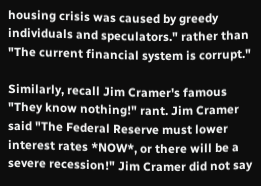housing crisis was caused by greedy individuals and speculators." rather than "The current financial system is corrupt."

Similarly, recall Jim Cramer's famous "They know nothing!" rant. Jim Cramer said "The Federal Reserve must lower interest rates *NOW*, or there will be a severe recession!" Jim Cramer did not say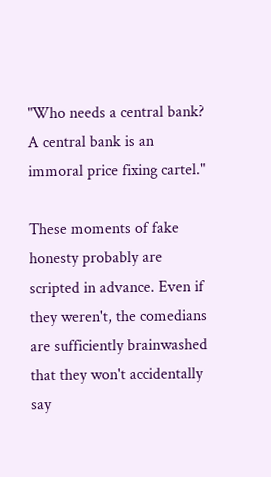"Who needs a central bank? A central bank is an immoral price fixing cartel."

These moments of fake honesty probably are scripted in advance. Even if they weren't, the comedians are sufficiently brainwashed that they won't accidentally say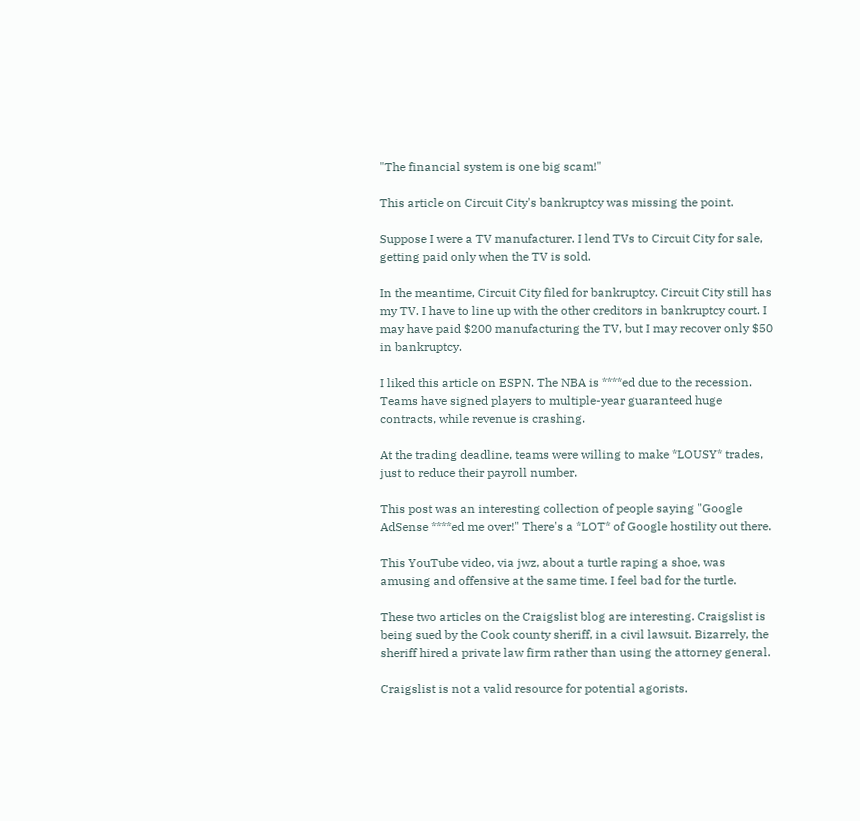"The financial system is one big scam!"

This article on Circuit City's bankruptcy was missing the point.

Suppose I were a TV manufacturer. I lend TVs to Circuit City for sale, getting paid only when the TV is sold.

In the meantime, Circuit City filed for bankruptcy. Circuit City still has my TV. I have to line up with the other creditors in bankruptcy court. I may have paid $200 manufacturing the TV, but I may recover only $50 in bankruptcy.

I liked this article on ESPN. The NBA is ****ed due to the recession. Teams have signed players to multiple-year guaranteed huge contracts, while revenue is crashing.

At the trading deadline, teams were willing to make *LOUSY* trades, just to reduce their payroll number.

This post was an interesting collection of people saying "Google AdSense ****ed me over!" There's a *LOT* of Google hostility out there.

This YouTube video, via jwz, about a turtle raping a shoe, was amusing and offensive at the same time. I feel bad for the turtle.

These two articles on the Craigslist blog are interesting. Craigslist is being sued by the Cook county sheriff, in a civil lawsuit. Bizarrely, the sheriff hired a private law firm rather than using the attorney general.

Craigslist is not a valid resource for potential agorists.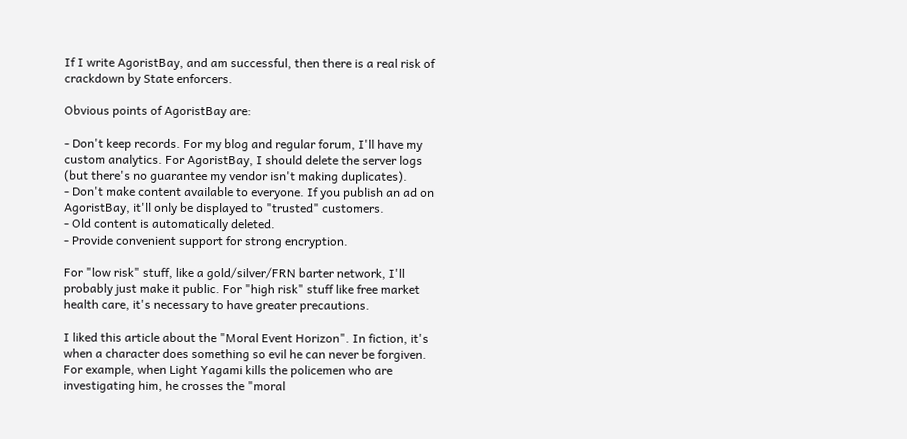If I write AgoristBay, and am successful, then there is a real risk of crackdown by State enforcers.

Obvious points of AgoristBay are:

- Don't keep records. For my blog and regular forum, I'll have my custom analytics. For AgoristBay, I should delete the server logs (but there's no guarantee my vendor isn't making duplicates).
- Don't make content available to everyone. If you publish an ad on AgoristBay, it'll only be displayed to "trusted" customers.
- Old content is automatically deleted.
- Provide convenient support for strong encryption.

For "low risk" stuff, like a gold/silver/FRN barter network, I'll probably just make it public. For "high risk" stuff like free market health care, it's necessary to have greater precautions.

I liked this article about the "Moral Event Horizon". In fiction, it's when a character does something so evil he can never be forgiven. For example, when Light Yagami kills the policemen who are investigating him, he crosses the "moral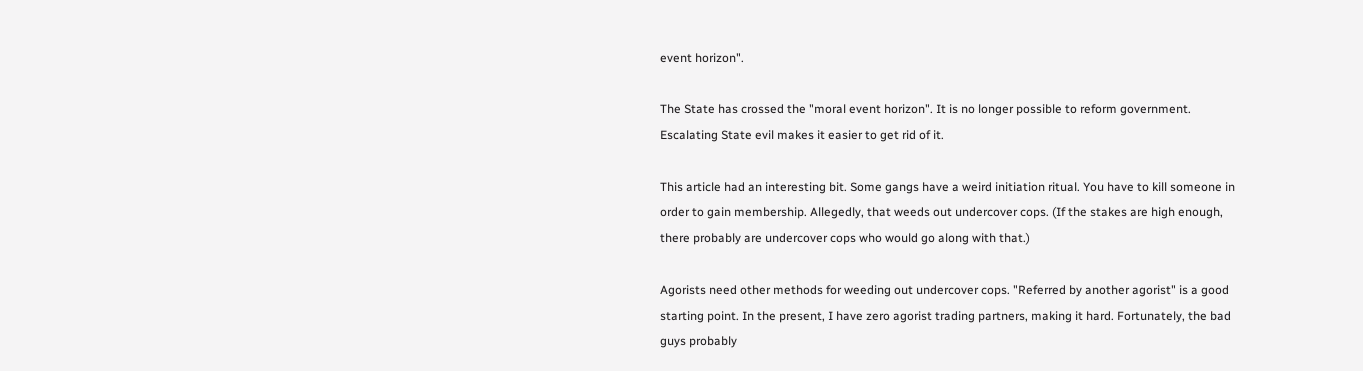event horizon".

The State has crossed the "moral event horizon". It is no longer possible to reform government. Escalating State evil makes it easier to get rid of it.

This article had an interesting bit. Some gangs have a weird initiation ritual. You have to kill someone in order to gain membership. Allegedly, that weeds out undercover cops. (If the stakes are high enough, there probably are undercover cops who would go along with that.)

Agorists need other methods for weeding out undercover cops. "Referred by another agorist" is a good starting point. In the present, I have zero agorist trading partners, making it hard. Fortunately, the bad guys probably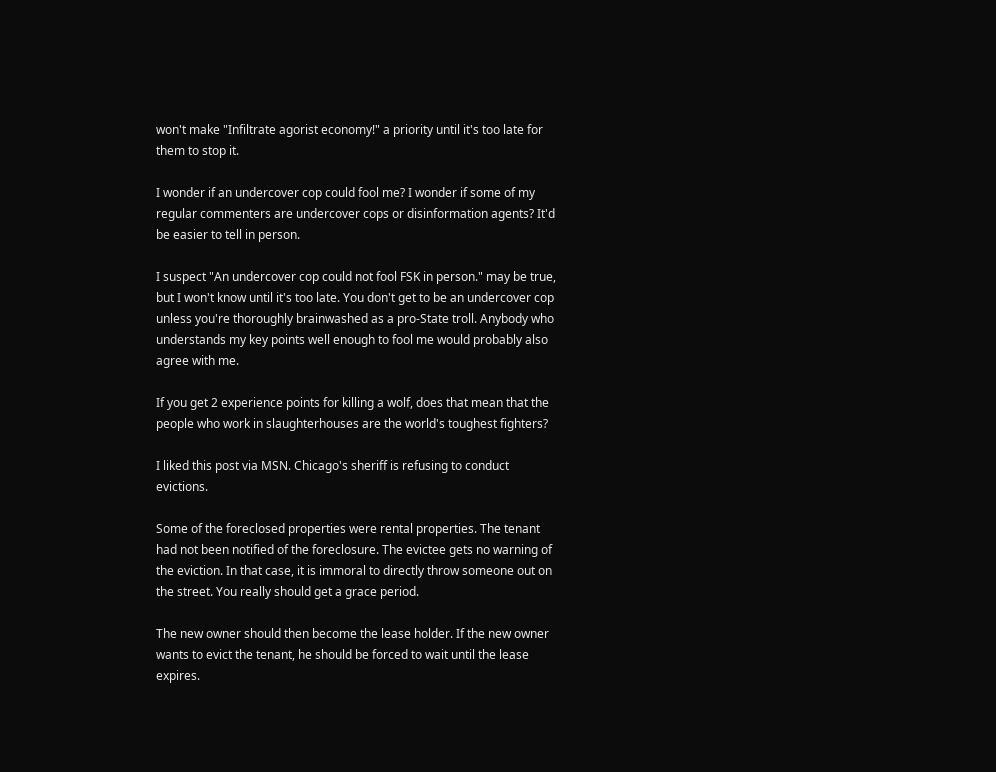won't make "Infiltrate agorist economy!" a priority until it's too late for them to stop it.

I wonder if an undercover cop could fool me? I wonder if some of my regular commenters are undercover cops or disinformation agents? It'd be easier to tell in person.

I suspect "An undercover cop could not fool FSK in person." may be true, but I won't know until it's too late. You don't get to be an undercover cop unless you're thoroughly brainwashed as a pro-State troll. Anybody who understands my key points well enough to fool me would probably also agree with me.

If you get 2 experience points for killing a wolf, does that mean that the people who work in slaughterhouses are the world's toughest fighters?

I liked this post via MSN. Chicago's sheriff is refusing to conduct evictions.

Some of the foreclosed properties were rental properties. The tenant had not been notified of the foreclosure. The evictee gets no warning of the eviction. In that case, it is immoral to directly throw someone out on the street. You really should get a grace period.

The new owner should then become the lease holder. If the new owner wants to evict the tenant, he should be forced to wait until the lease expires.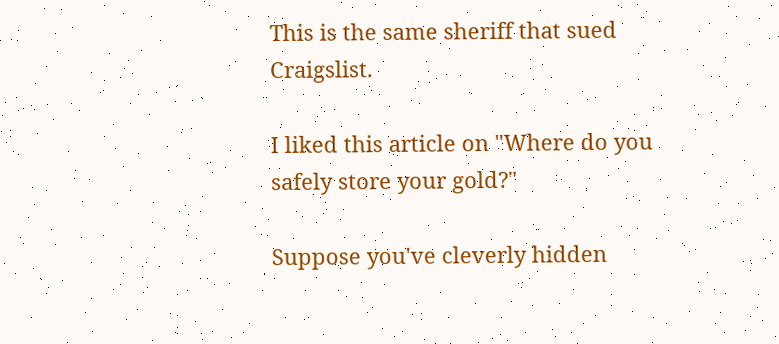This is the same sheriff that sued Craigslist.

I liked this article on "Where do you safely store your gold?"

Suppose you've cleverly hidden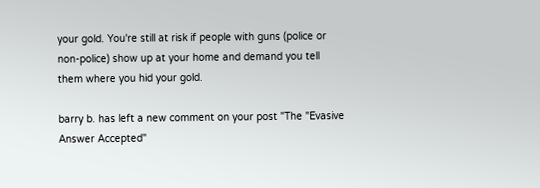your gold. You're still at risk if people with guns (police or non-police) show up at your home and demand you tell them where you hid your gold.

barry b. has left a new comment on your post "The "Evasive Answer Accepted"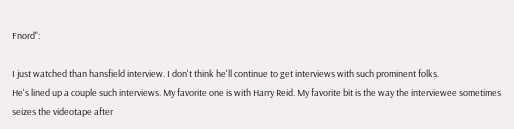Fnord":

I just watched than hansfield interview. I don't think he'll continue to get interviews with such prominent folks.
He's lined up a couple such interviews. My favorite one is with Harry Reid. My favorite bit is the way the interviewee sometimes seizes the videotape after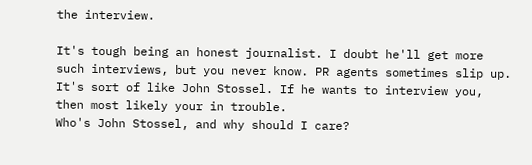the interview.

It's tough being an honest journalist. I doubt he'll get more such interviews, but you never know. PR agents sometimes slip up.
It's sort of like John Stossel. If he wants to interview you, then most likely your in trouble.
Who's John Stossel, and why should I care?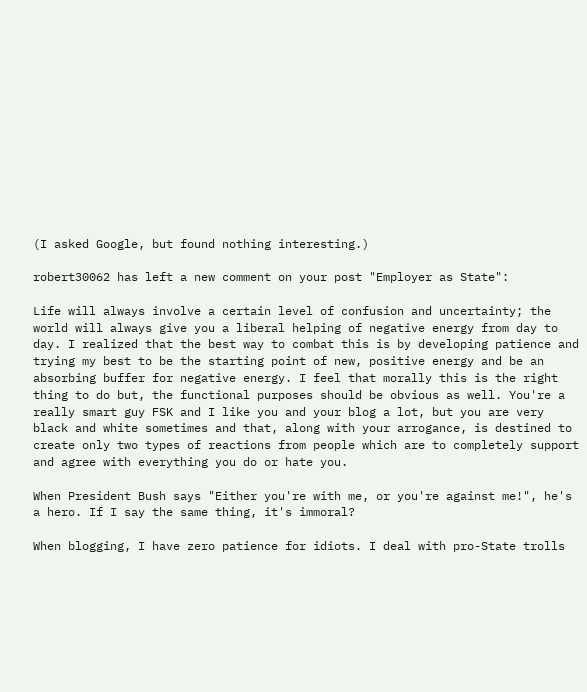(I asked Google, but found nothing interesting.)

robert30062 has left a new comment on your post "Employer as State":

Life will always involve a certain level of confusion and uncertainty; the world will always give you a liberal helping of negative energy from day to day. I realized that the best way to combat this is by developing patience and trying my best to be the starting point of new, positive energy and be an absorbing buffer for negative energy. I feel that morally this is the right thing to do but, the functional purposes should be obvious as well. You're a really smart guy FSK and I like you and your blog a lot, but you are very black and white sometimes and that, along with your arrogance, is destined to create only two types of reactions from people which are to completely support and agree with everything you do or hate you.

When President Bush says "Either you're with me, or you're against me!", he's a hero. If I say the same thing, it's immoral?

When blogging, I have zero patience for idiots. I deal with pro-State trolls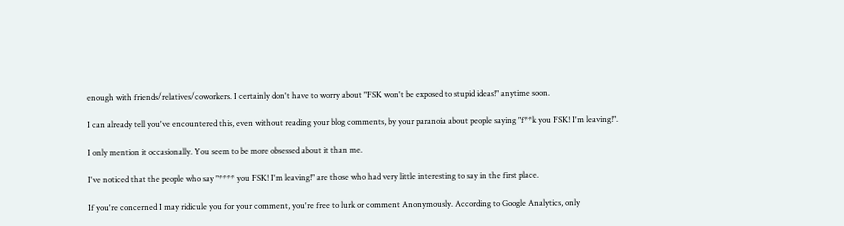enough with friends/relatives/coworkers. I certainly don't have to worry about "FSK won't be exposed to stupid ideas!" anytime soon.

I can already tell you've encountered this, even without reading your blog comments, by your paranoia about people saying "f**k you FSK! I'm leaving!".

I only mention it occasionally. You seem to be more obsessed about it than me.

I've noticed that the people who say "**** you FSK! I'm leaving!" are those who had very little interesting to say in the first place.

If you're concerned I may ridicule you for your comment, you're free to lurk or comment Anonymously. According to Google Analytics, only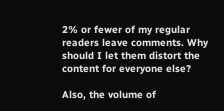2% or fewer of my regular readers leave comments. Why should I let them distort the content for everyone else?

Also, the volume of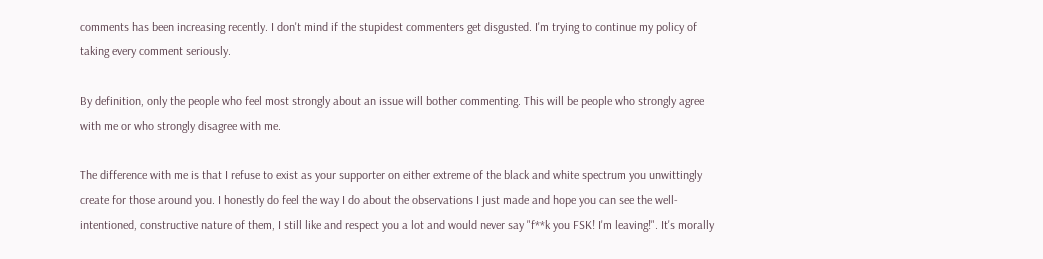comments has been increasing recently. I don't mind if the stupidest commenters get disgusted. I'm trying to continue my policy of taking every comment seriously.

By definition, only the people who feel most strongly about an issue will bother commenting. This will be people who strongly agree with me or who strongly disagree with me.

The difference with me is that I refuse to exist as your supporter on either extreme of the black and white spectrum you unwittingly create for those around you. I honestly do feel the way I do about the observations I just made and hope you can see the well-intentioned, constructive nature of them, I still like and respect you a lot and would never say "f**k you FSK! I'm leaving!". It's morally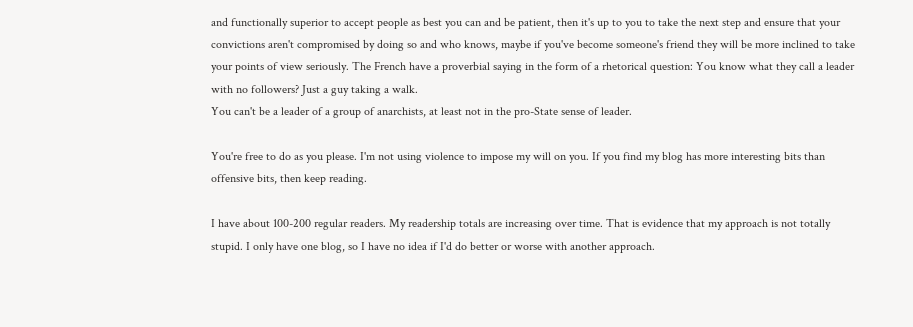and functionally superior to accept people as best you can and be patient, then it's up to you to take the next step and ensure that your convictions aren't compromised by doing so and who knows, maybe if you've become someone's friend they will be more inclined to take your points of view seriously. The French have a proverbial saying in the form of a rhetorical question: You know what they call a leader with no followers? Just a guy taking a walk.
You can't be a leader of a group of anarchists, at least not in the pro-State sense of leader.

You're free to do as you please. I'm not using violence to impose my will on you. If you find my blog has more interesting bits than offensive bits, then keep reading.

I have about 100-200 regular readers. My readership totals are increasing over time. That is evidence that my approach is not totally stupid. I only have one blog, so I have no idea if I'd do better or worse with another approach.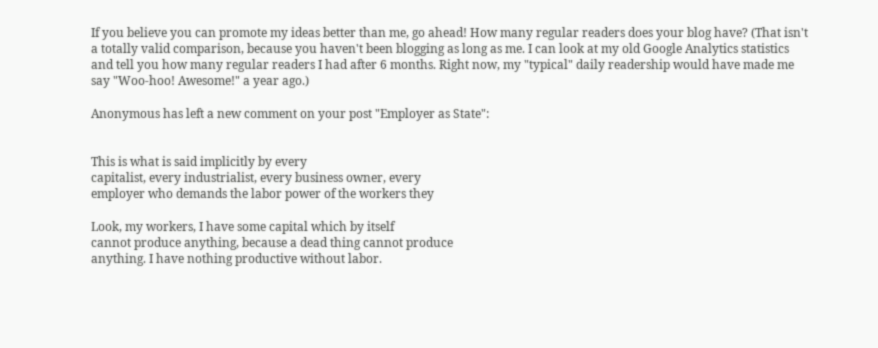If you believe you can promote my ideas better than me, go ahead! How many regular readers does your blog have? (That isn't a totally valid comparison, because you haven't been blogging as long as me. I can look at my old Google Analytics statistics and tell you how many regular readers I had after 6 months. Right now, my "typical" daily readership would have made me say "Woo-hoo! Awesome!" a year ago.)

Anonymous has left a new comment on your post "Employer as State":


This is what is said implicitly by every
capitalist, every industrialist, every business owner, every
employer who demands the labor power of the workers they

Look, my workers, I have some capital which by itself
cannot produce anything, because a dead thing cannot produce
anything. I have nothing productive without labor.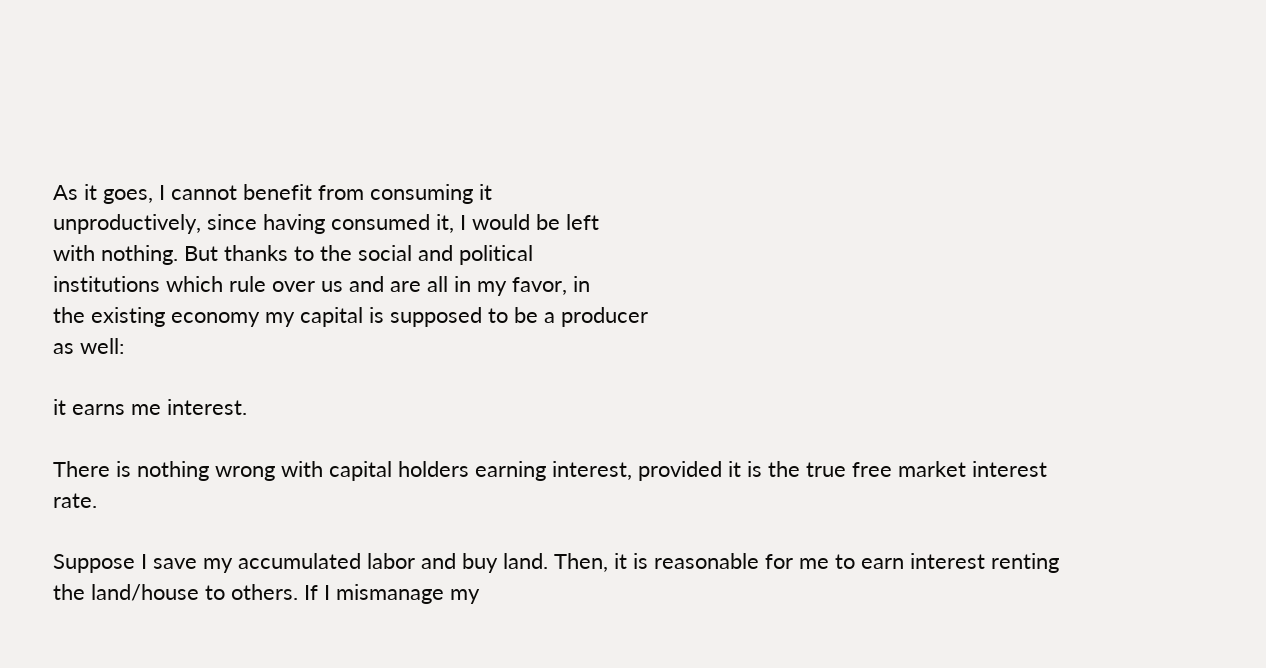As it goes, I cannot benefit from consuming it
unproductively, since having consumed it, I would be left
with nothing. But thanks to the social and political
institutions which rule over us and are all in my favor, in
the existing economy my capital is supposed to be a producer
as well:

it earns me interest.

There is nothing wrong with capital holders earning interest, provided it is the true free market interest rate.

Suppose I save my accumulated labor and buy land. Then, it is reasonable for me to earn interest renting the land/house to others. If I mismanage my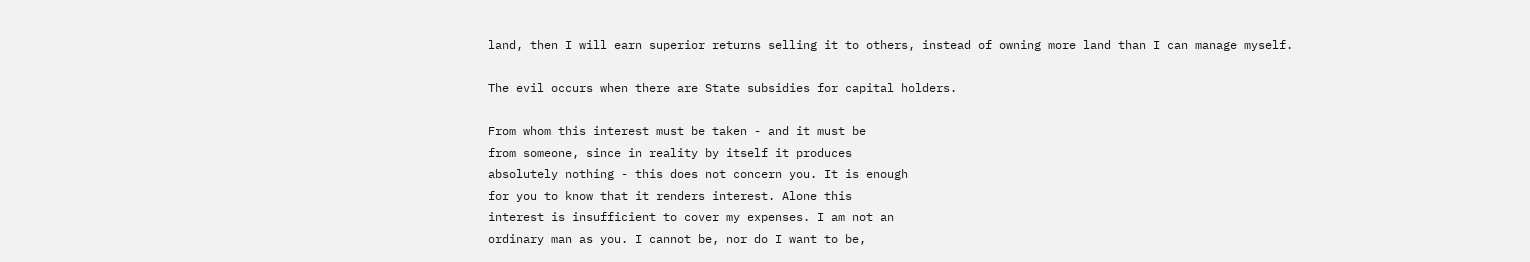land, then I will earn superior returns selling it to others, instead of owning more land than I can manage myself.

The evil occurs when there are State subsidies for capital holders.

From whom this interest must be taken - and it must be
from someone, since in reality by itself it produces
absolutely nothing - this does not concern you. It is enough
for you to know that it renders interest. Alone this
interest is insufficient to cover my expenses. I am not an
ordinary man as you. I cannot be, nor do I want to be,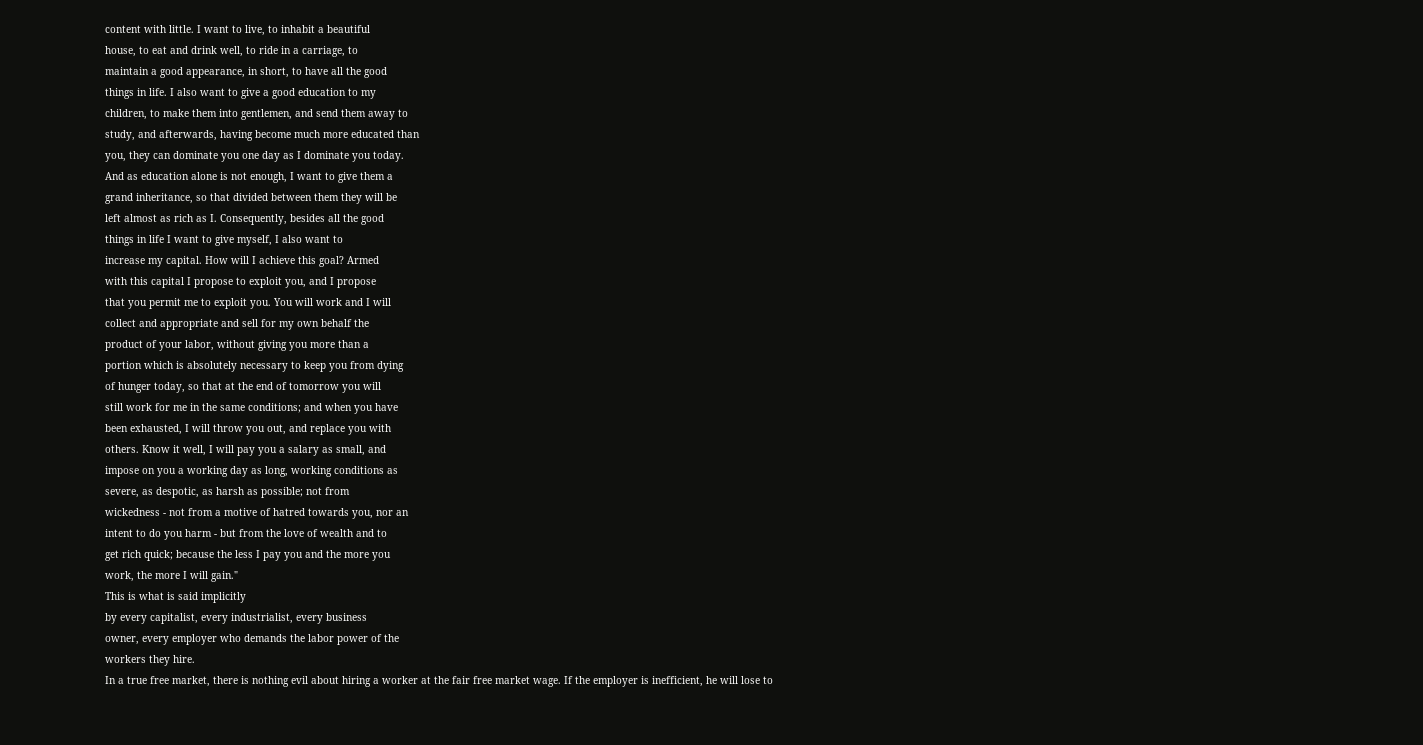content with little. I want to live, to inhabit a beautiful
house, to eat and drink well, to ride in a carriage, to
maintain a good appearance, in short, to have all the good
things in life. I also want to give a good education to my
children, to make them into gentlemen, and send them away to
study, and afterwards, having become much more educated than
you, they can dominate you one day as I dominate you today.
And as education alone is not enough, I want to give them a
grand inheritance, so that divided between them they will be
left almost as rich as I. Consequently, besides all the good
things in life I want to give myself, I also want to
increase my capital. How will I achieve this goal? Armed
with this capital I propose to exploit you, and I propose
that you permit me to exploit you. You will work and I will
collect and appropriate and sell for my own behalf the
product of your labor, without giving you more than a
portion which is absolutely necessary to keep you from dying
of hunger today, so that at the end of tomorrow you will
still work for me in the same conditions; and when you have
been exhausted, I will throw you out, and replace you with
others. Know it well, I will pay you a salary as small, and
impose on you a working day as long, working conditions as
severe, as despotic, as harsh as possible; not from
wickedness - not from a motive of hatred towards you, nor an
intent to do you harm - but from the love of wealth and to
get rich quick; because the less I pay you and the more you
work, the more I will gain."
This is what is said implicitly
by every capitalist, every industrialist, every business
owner, every employer who demands the labor power of the
workers they hire.
In a true free market, there is nothing evil about hiring a worker at the fair free market wage. If the employer is inefficient, he will lose to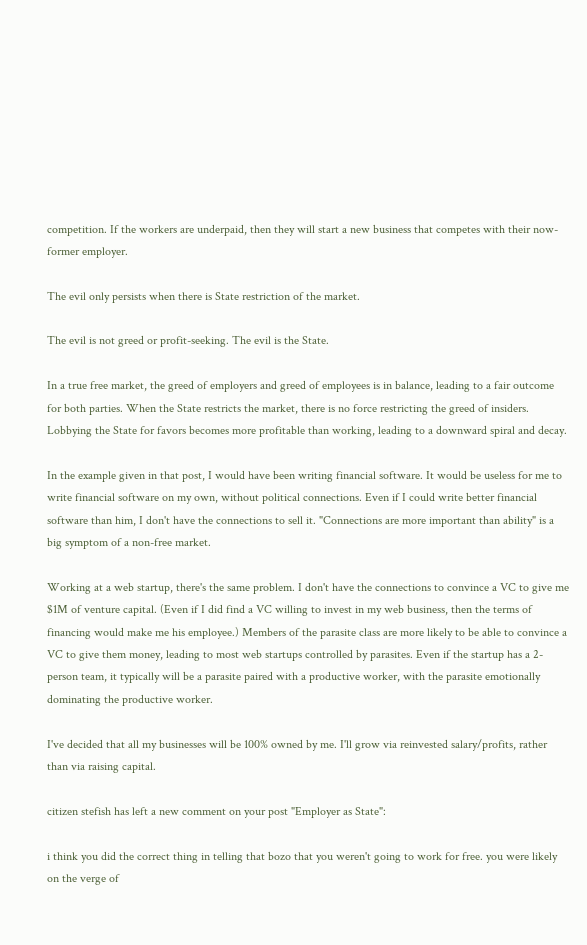competition. If the workers are underpaid, then they will start a new business that competes with their now-former employer.

The evil only persists when there is State restriction of the market.

The evil is not greed or profit-seeking. The evil is the State.

In a true free market, the greed of employers and greed of employees is in balance, leading to a fair outcome for both parties. When the State restricts the market, there is no force restricting the greed of insiders. Lobbying the State for favors becomes more profitable than working, leading to a downward spiral and decay.

In the example given in that post, I would have been writing financial software. It would be useless for me to write financial software on my own, without political connections. Even if I could write better financial software than him, I don't have the connections to sell it. "Connections are more important than ability" is a big symptom of a non-free market.

Working at a web startup, there's the same problem. I don't have the connections to convince a VC to give me $1M of venture capital. (Even if I did find a VC willing to invest in my web business, then the terms of financing would make me his employee.) Members of the parasite class are more likely to be able to convince a VC to give them money, leading to most web startups controlled by parasites. Even if the startup has a 2-person team, it typically will be a parasite paired with a productive worker, with the parasite emotionally dominating the productive worker.

I've decided that all my businesses will be 100% owned by me. I'll grow via reinvested salary/profits, rather than via raising capital.

citizen stefish has left a new comment on your post "Employer as State":

i think you did the correct thing in telling that bozo that you weren't going to work for free. you were likely on the verge of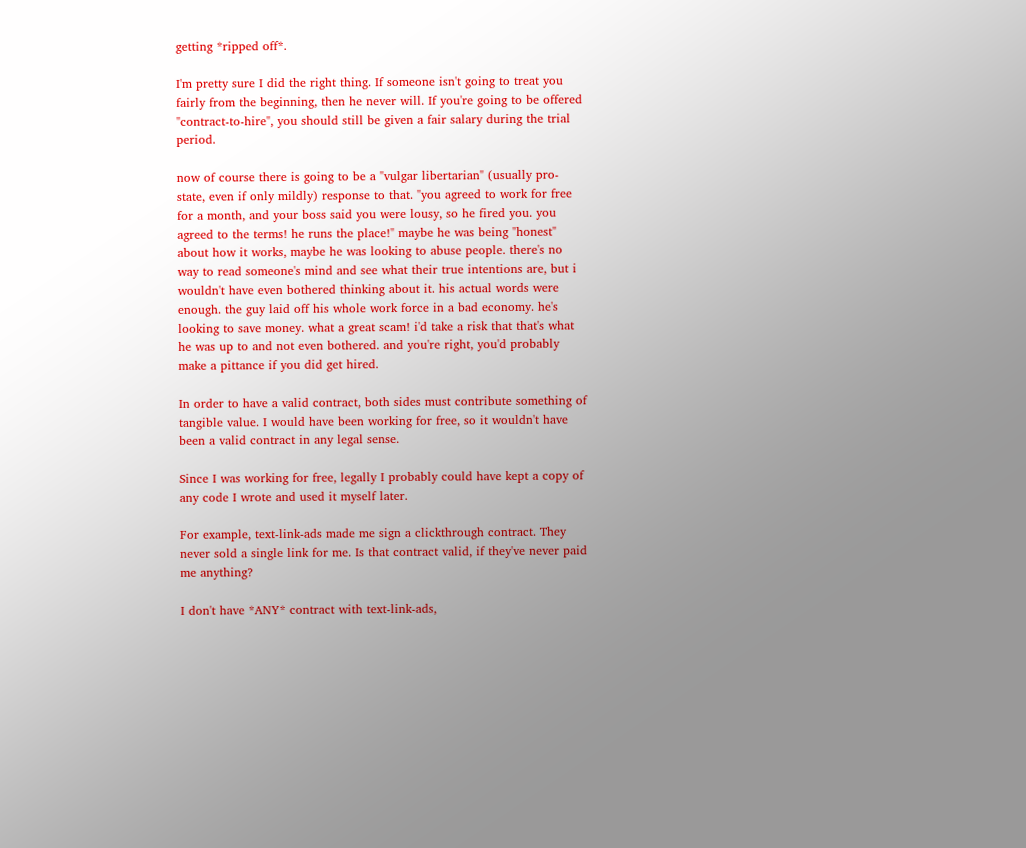getting *ripped off*.

I'm pretty sure I did the right thing. If someone isn't going to treat you fairly from the beginning, then he never will. If you're going to be offered "contract-to-hire", you should still be given a fair salary during the trial period.

now of course there is going to be a "vulgar libertarian" (usually pro-state, even if only mildly) response to that. "you agreed to work for free for a month, and your boss said you were lousy, so he fired you. you agreed to the terms! he runs the place!" maybe he was being "honest" about how it works, maybe he was looking to abuse people. there's no way to read someone's mind and see what their true intentions are, but i wouldn't have even bothered thinking about it. his actual words were enough. the guy laid off his whole work force in a bad economy. he's looking to save money. what a great scam! i'd take a risk that that's what he was up to and not even bothered. and you're right, you'd probably make a pittance if you did get hired.

In order to have a valid contract, both sides must contribute something of tangible value. I would have been working for free, so it wouldn't have been a valid contract in any legal sense.

Since I was working for free, legally I probably could have kept a copy of any code I wrote and used it myself later.

For example, text-link-ads made me sign a clickthrough contract. They never sold a single link for me. Is that contract valid, if they've never paid me anything?

I don't have *ANY* contract with text-link-ads,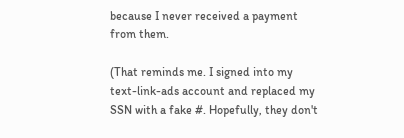because I never received a payment from them.

(That reminds me. I signed into my text-link-ads account and replaced my SSN with a fake #. Hopefully, they don't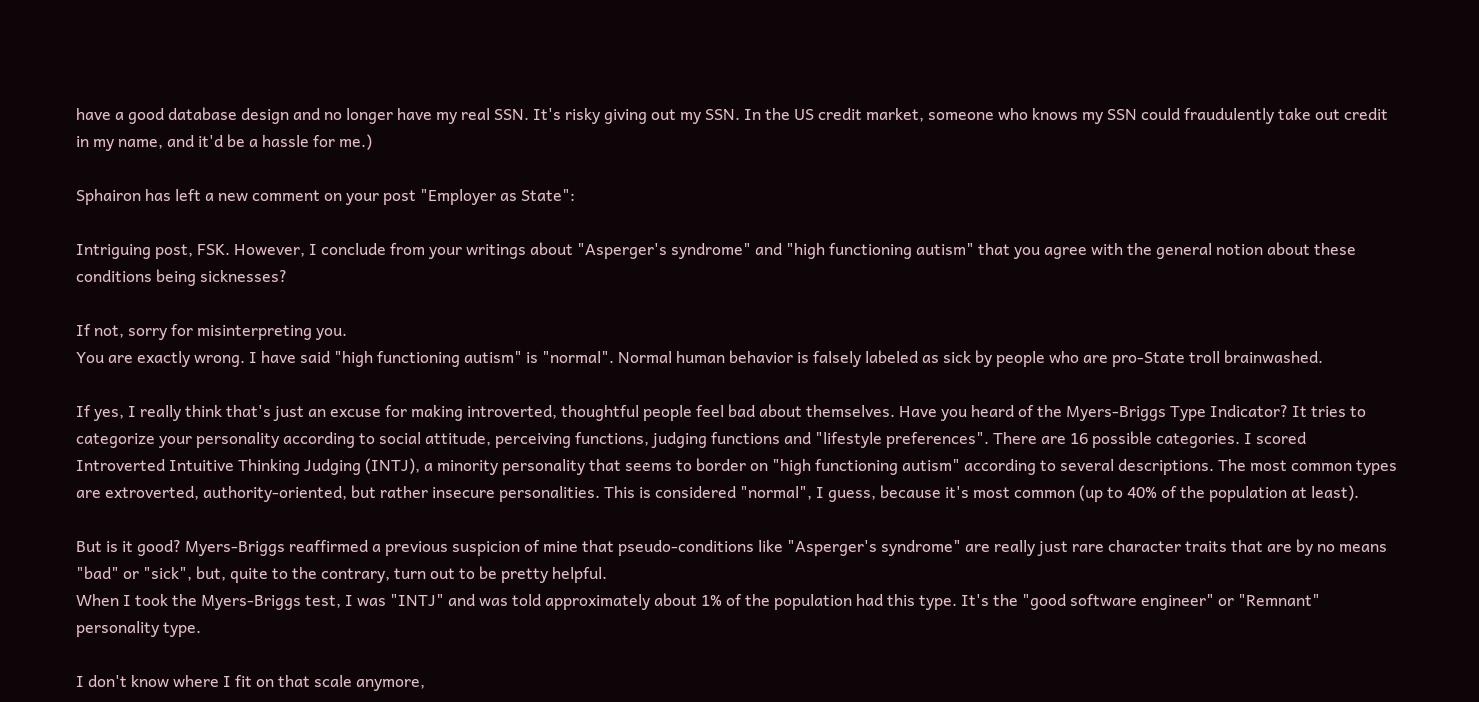have a good database design and no longer have my real SSN. It's risky giving out my SSN. In the US credit market, someone who knows my SSN could fraudulently take out credit in my name, and it'd be a hassle for me.)

Sphairon has left a new comment on your post "Employer as State":

Intriguing post, FSK. However, I conclude from your writings about "Asperger's syndrome" and "high functioning autism" that you agree with the general notion about these conditions being sicknesses?

If not, sorry for misinterpreting you.
You are exactly wrong. I have said "high functioning autism" is "normal". Normal human behavior is falsely labeled as sick by people who are pro-State troll brainwashed.

If yes, I really think that's just an excuse for making introverted, thoughtful people feel bad about themselves. Have you heard of the Myers-Briggs Type Indicator? It tries to categorize your personality according to social attitude, perceiving functions, judging functions and "lifestyle preferences". There are 16 possible categories. I scored Introverted Intuitive Thinking Judging (INTJ), a minority personality that seems to border on "high functioning autism" according to several descriptions. The most common types are extroverted, authority-oriented, but rather insecure personalities. This is considered "normal", I guess, because it's most common (up to 40% of the population at least).

But is it good? Myers-Briggs reaffirmed a previous suspicion of mine that pseudo-conditions like "Asperger's syndrome" are really just rare character traits that are by no means "bad" or "sick", but, quite to the contrary, turn out to be pretty helpful.
When I took the Myers-Briggs test, I was "INTJ" and was told approximately about 1% of the population had this type. It's the "good software engineer" or "Remnant" personality type.

I don't know where I fit on that scale anymore,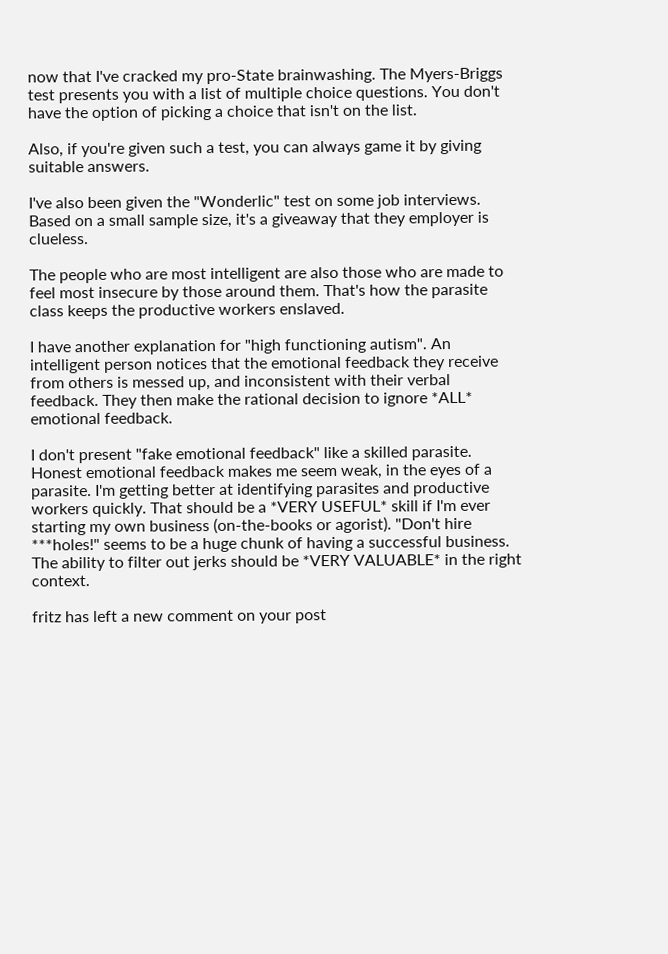now that I've cracked my pro-State brainwashing. The Myers-Briggs test presents you with a list of multiple choice questions. You don't have the option of picking a choice that isn't on the list.

Also, if you're given such a test, you can always game it by giving suitable answers.

I've also been given the "Wonderlic" test on some job interviews. Based on a small sample size, it's a giveaway that they employer is clueless.

The people who are most intelligent are also those who are made to feel most insecure by those around them. That's how the parasite class keeps the productive workers enslaved.

I have another explanation for "high functioning autism". An intelligent person notices that the emotional feedback they receive from others is messed up, and inconsistent with their verbal feedback. They then make the rational decision to ignore *ALL* emotional feedback.

I don't present "fake emotional feedback" like a skilled parasite. Honest emotional feedback makes me seem weak, in the eyes of a parasite. I'm getting better at identifying parasites and productive workers quickly. That should be a *VERY USEFUL* skill if I'm ever starting my own business (on-the-books or agorist). "Don't hire ***holes!" seems to be a huge chunk of having a successful business. The ability to filter out jerks should be *VERY VALUABLE* in the right context.

fritz has left a new comment on your post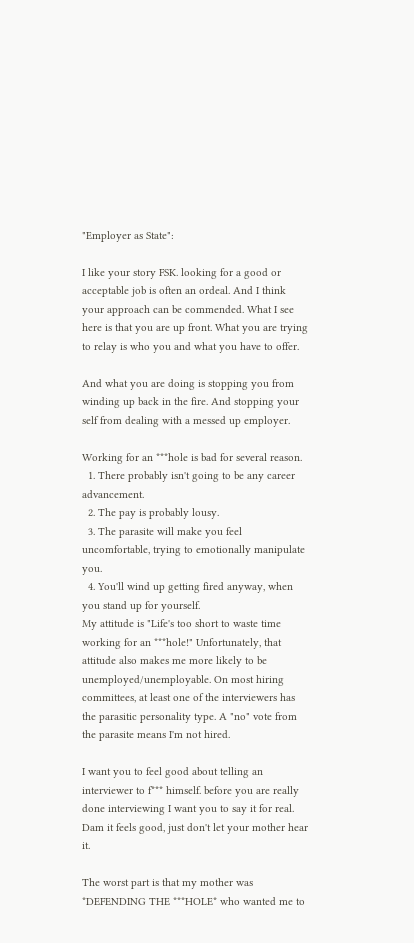"Employer as State":

I like your story FSK. looking for a good or acceptable job is often an ordeal. And I think your approach can be commended. What I see here is that you are up front. What you are trying to relay is who you and what you have to offer.

And what you are doing is stopping you from winding up back in the fire. And stopping your self from dealing with a messed up employer.

Working for an ***hole is bad for several reason.
  1. There probably isn't going to be any career advancement.
  2. The pay is probably lousy.
  3. The parasite will make you feel uncomfortable, trying to emotionally manipulate you.
  4. You'll wind up getting fired anyway, when you stand up for yourself.
My attitude is "Life's too short to waste time working for an ***hole!" Unfortunately, that attitude also makes me more likely to be unemployed/unemployable. On most hiring committees, at least one of the interviewers has the parasitic personality type. A "no" vote from the parasite means I'm not hired.

I want you to feel good about telling an interviewer to f*** himself. before you are really done interviewing I want you to say it for real. Dam it feels good, just don't let your mother hear it.

The worst part is that my mother was *DEFENDING THE ***HOLE* who wanted me to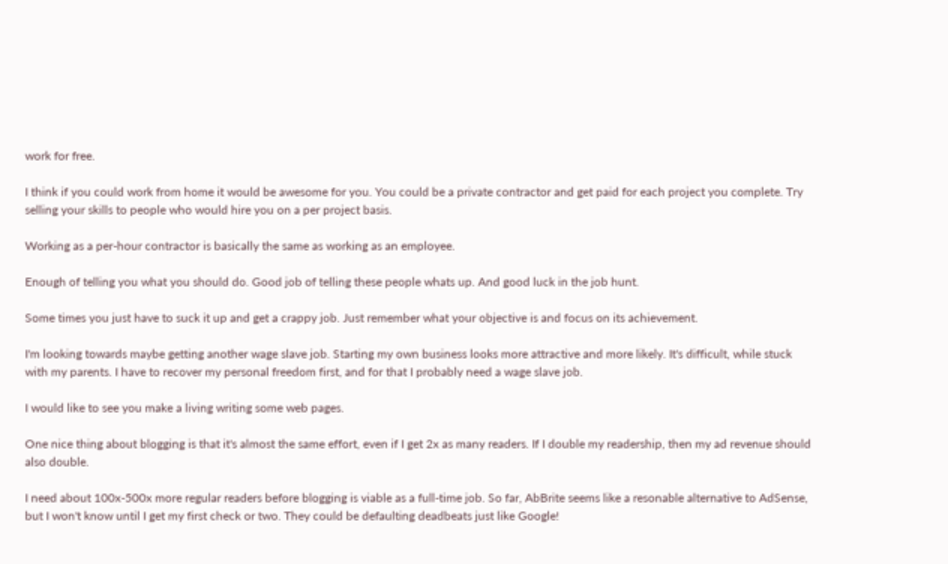work for free.

I think if you could work from home it would be awesome for you. You could be a private contractor and get paid for each project you complete. Try selling your skills to people who would hire you on a per project basis.

Working as a per-hour contractor is basically the same as working as an employee.

Enough of telling you what you should do. Good job of telling these people whats up. And good luck in the job hunt.

Some times you just have to suck it up and get a crappy job. Just remember what your objective is and focus on its achievement.

I'm looking towards maybe getting another wage slave job. Starting my own business looks more attractive and more likely. It's difficult, while stuck with my parents. I have to recover my personal freedom first, and for that I probably need a wage slave job.

I would like to see you make a living writing some web pages.

One nice thing about blogging is that it's almost the same effort, even if I get 2x as many readers. If I double my readership, then my ad revenue should also double.

I need about 100x-500x more regular readers before blogging is viable as a full-time job. So far, AbBrite seems like a resonable alternative to AdSense, but I won't know until I get my first check or two. They could be defaulting deadbeats just like Google!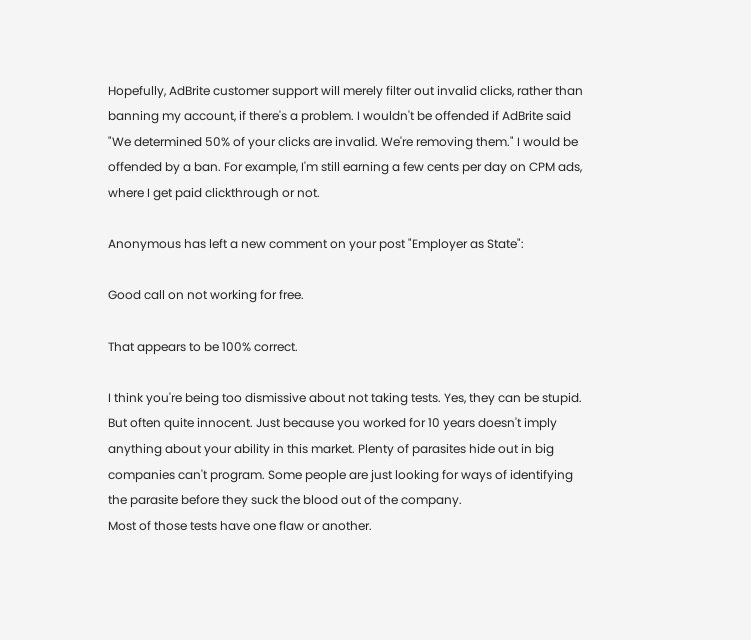Hopefully, AdBrite customer support will merely filter out invalid clicks, rather than banning my account, if there's a problem. I wouldn't be offended if AdBrite said "We determined 50% of your clicks are invalid. We're removing them." I would be offended by a ban. For example, I'm still earning a few cents per day on CPM ads, where I get paid clickthrough or not.

Anonymous has left a new comment on your post "Employer as State":

Good call on not working for free.

That appears to be 100% correct.

I think you're being too dismissive about not taking tests. Yes, they can be stupid. But often quite innocent. Just because you worked for 10 years doesn't imply anything about your ability in this market. Plenty of parasites hide out in big companies can't program. Some people are just looking for ways of identifying the parasite before they suck the blood out of the company.
Most of those tests have one flaw or another.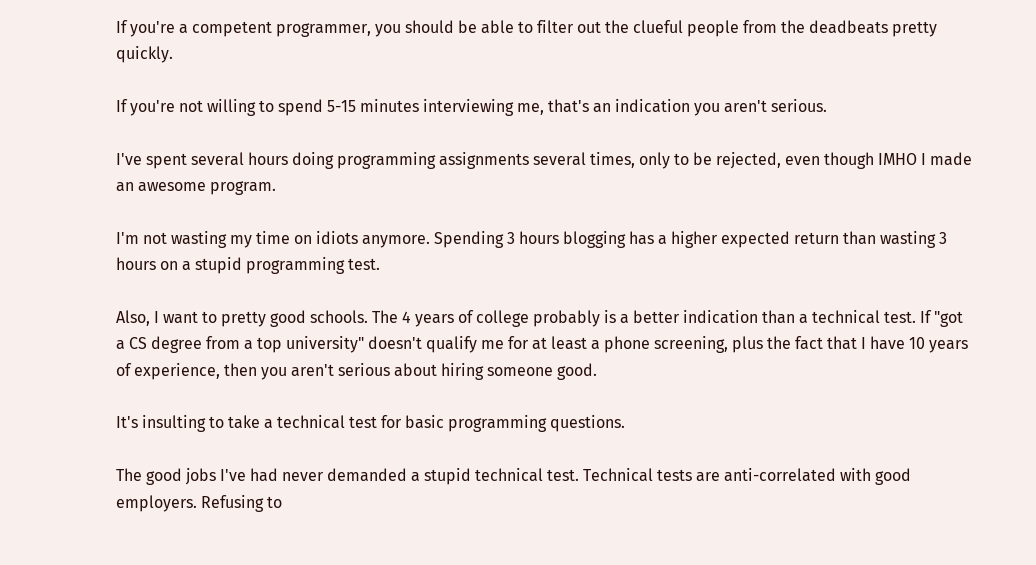If you're a competent programmer, you should be able to filter out the clueful people from the deadbeats pretty quickly.

If you're not willing to spend 5-15 minutes interviewing me, that's an indication you aren't serious.

I've spent several hours doing programming assignments several times, only to be rejected, even though IMHO I made an awesome program.

I'm not wasting my time on idiots anymore. Spending 3 hours blogging has a higher expected return than wasting 3 hours on a stupid programming test.

Also, I want to pretty good schools. The 4 years of college probably is a better indication than a technical test. If "got a CS degree from a top university" doesn't qualify me for at least a phone screening, plus the fact that I have 10 years of experience, then you aren't serious about hiring someone good.

It's insulting to take a technical test for basic programming questions.

The good jobs I've had never demanded a stupid technical test. Technical tests are anti-correlated with good employers. Refusing to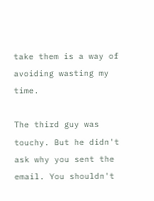take them is a way of avoiding wasting my time.

The third guy was touchy. But he didn't ask why you sent the email. You shouldn't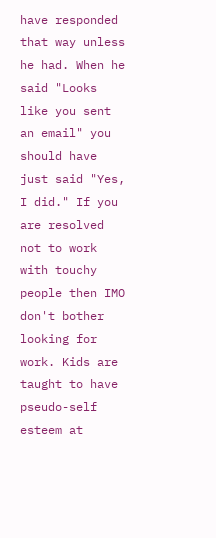have responded that way unless he had. When he said "Looks like you sent an email" you should have just said "Yes, I did." If you are resolved not to work with touchy people then IMO don't bother looking for work. Kids are taught to have pseudo-self esteem at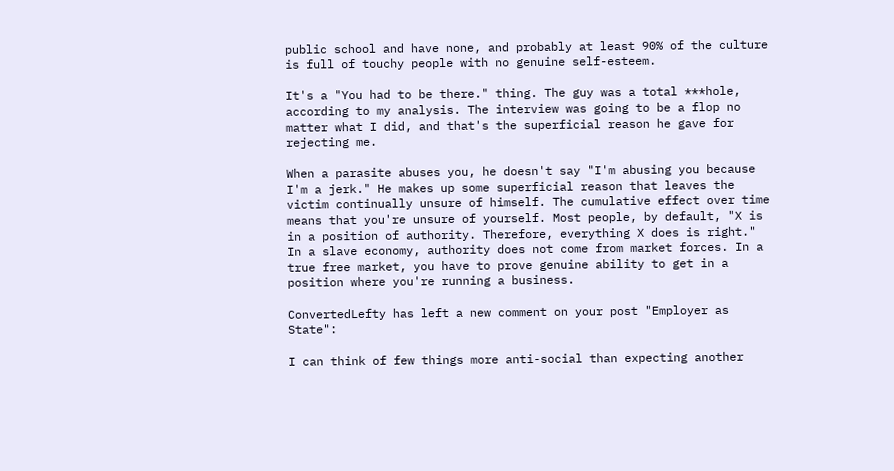public school and have none, and probably at least 90% of the culture is full of touchy people with no genuine self-esteem.

It's a "You had to be there." thing. The guy was a total ***hole, according to my analysis. The interview was going to be a flop no matter what I did, and that's the superficial reason he gave for rejecting me.

When a parasite abuses you, he doesn't say "I'm abusing you because I'm a jerk." He makes up some superficial reason that leaves the victim continually unsure of himself. The cumulative effect over time means that you're unsure of yourself. Most people, by default, "X is in a position of authority. Therefore, everything X does is right." In a slave economy, authority does not come from market forces. In a true free market, you have to prove genuine ability to get in a position where you're running a business.

ConvertedLefty has left a new comment on your post "Employer as State":

I can think of few things more anti-social than expecting another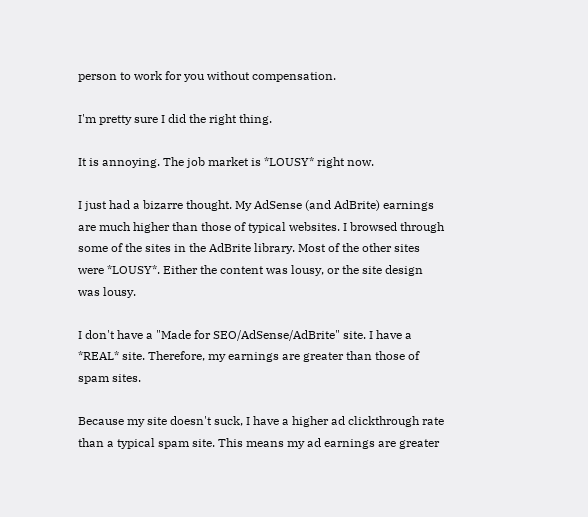person to work for you without compensation.

I'm pretty sure I did the right thing.

It is annoying. The job market is *LOUSY* right now.

I just had a bizarre thought. My AdSense (and AdBrite) earnings are much higher than those of typical websites. I browsed through some of the sites in the AdBrite library. Most of the other sites were *LOUSY*. Either the content was lousy, or the site design was lousy.

I don't have a "Made for SEO/AdSense/AdBrite" site. I have a *REAL* site. Therefore, my earnings are greater than those of spam sites.

Because my site doesn't suck, I have a higher ad clickthrough rate than a typical spam site. This means my ad earnings are greater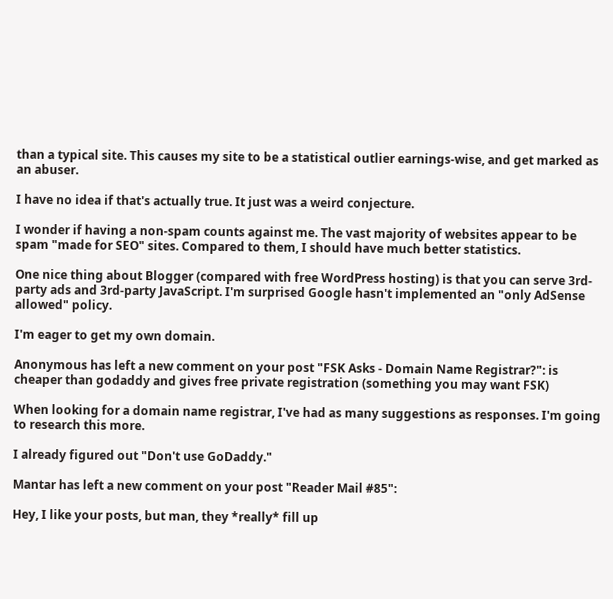than a typical site. This causes my site to be a statistical outlier earnings-wise, and get marked as an abuser.

I have no idea if that's actually true. It just was a weird conjecture.

I wonder if having a non-spam counts against me. The vast majority of websites appear to be spam "made for SEO" sites. Compared to them, I should have much better statistics.

One nice thing about Blogger (compared with free WordPress hosting) is that you can serve 3rd-party ads and 3rd-party JavaScript. I'm surprised Google hasn't implemented an "only AdSense allowed" policy.

I'm eager to get my own domain.

Anonymous has left a new comment on your post "FSK Asks - Domain Name Registrar?": is cheaper than godaddy and gives free private registration (something you may want FSK)

When looking for a domain name registrar, I've had as many suggestions as responses. I'm going to research this more.

I already figured out "Don't use GoDaddy."

Mantar has left a new comment on your post "Reader Mail #85":

Hey, I like your posts, but man, they *really* fill up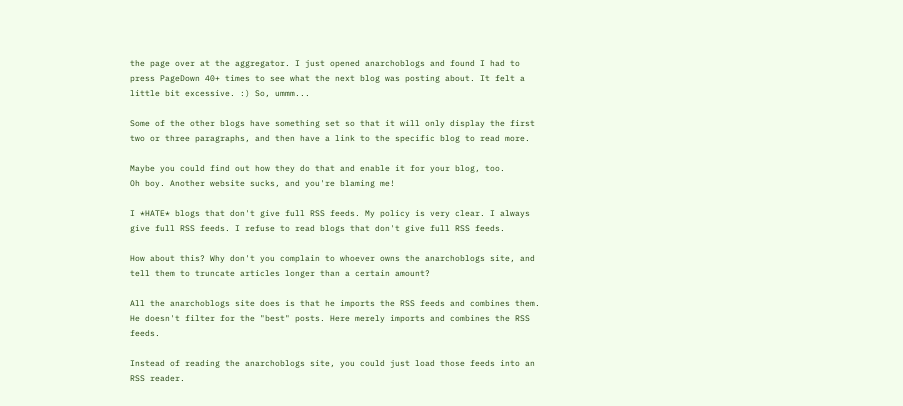the page over at the aggregator. I just opened anarchoblogs and found I had to press PageDown 40+ times to see what the next blog was posting about. It felt a little bit excessive. :) So, ummm...

Some of the other blogs have something set so that it will only display the first two or three paragraphs, and then have a link to the specific blog to read more.

Maybe you could find out how they do that and enable it for your blog, too.
Oh boy. Another website sucks, and you're blaming me!

I *HATE* blogs that don't give full RSS feeds. My policy is very clear. I always give full RSS feeds. I refuse to read blogs that don't give full RSS feeds.

How about this? Why don't you complain to whoever owns the anarchoblogs site, and tell them to truncate articles longer than a certain amount?

All the anarchoblogs site does is that he imports the RSS feeds and combines them. He doesn't filter for the "best" posts. Here merely imports and combines the RSS feeds.

Instead of reading the anarchoblogs site, you could just load those feeds into an RSS reader.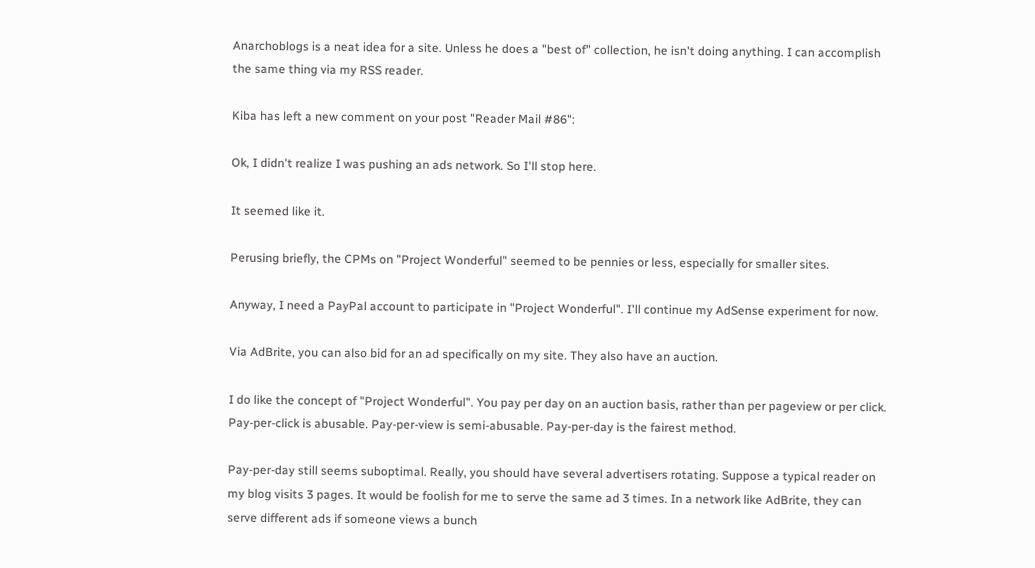Anarchoblogs is a neat idea for a site. Unless he does a "best of" collection, he isn't doing anything. I can accomplish the same thing via my RSS reader.

Kiba has left a new comment on your post "Reader Mail #86":

Ok, I didn't realize I was pushing an ads network. So I'll stop here.

It seemed like it.

Perusing briefly, the CPMs on "Project Wonderful" seemed to be pennies or less, especially for smaller sites.

Anyway, I need a PayPal account to participate in "Project Wonderful". I'll continue my AdSense experiment for now.

Via AdBrite, you can also bid for an ad specifically on my site. They also have an auction.

I do like the concept of "Project Wonderful". You pay per day on an auction basis, rather than per pageview or per click. Pay-per-click is abusable. Pay-per-view is semi-abusable. Pay-per-day is the fairest method.

Pay-per-day still seems suboptimal. Really, you should have several advertisers rotating. Suppose a typical reader on my blog visits 3 pages. It would be foolish for me to serve the same ad 3 times. In a network like AdBrite, they can serve different ads if someone views a bunch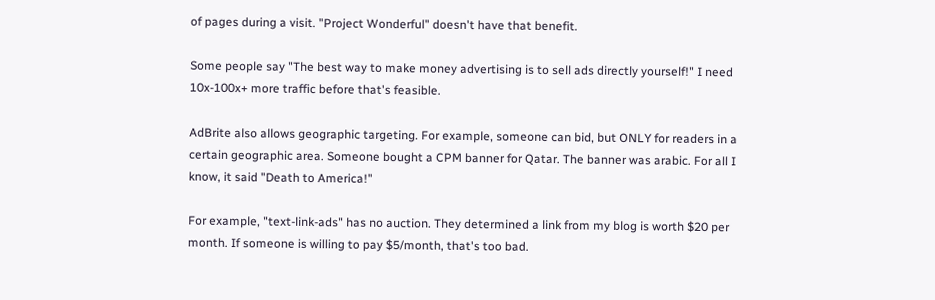of pages during a visit. "Project Wonderful" doesn't have that benefit.

Some people say "The best way to make money advertising is to sell ads directly yourself!" I need 10x-100x+ more traffic before that's feasible.

AdBrite also allows geographic targeting. For example, someone can bid, but ONLY for readers in a certain geographic area. Someone bought a CPM banner for Qatar. The banner was arabic. For all I know, it said "Death to America!"

For example, "text-link-ads" has no auction. They determined a link from my blog is worth $20 per month. If someone is willing to pay $5/month, that's too bad.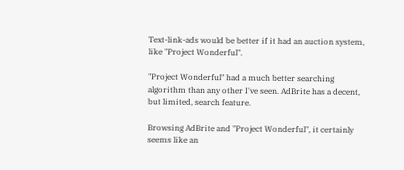Text-link-ads would be better if it had an auction system, like "Project Wonderful".

"Project Wonderful" had a much better searching algorithm than any other I've seen. AdBrite has a decent, but limited, search feature.

Browsing AdBrite and "Project Wonderful", it certainly seems like an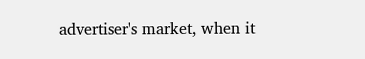advertiser's market, when it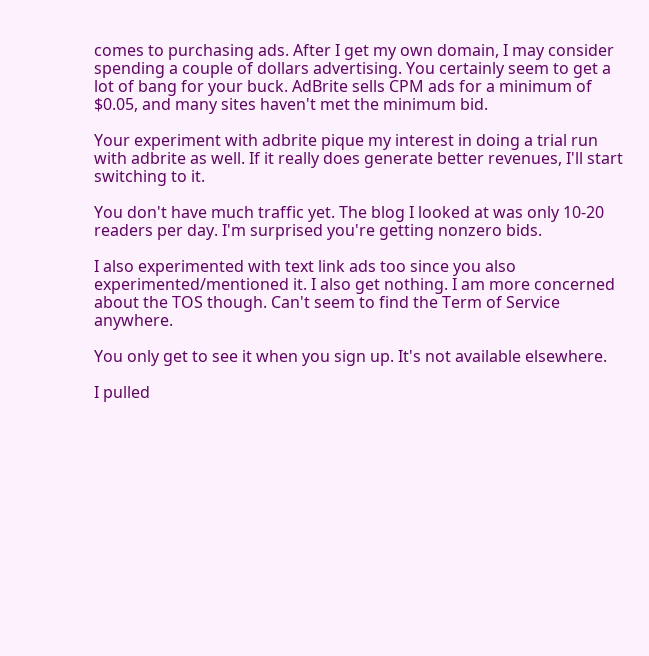comes to purchasing ads. After I get my own domain, I may consider spending a couple of dollars advertising. You certainly seem to get a lot of bang for your buck. AdBrite sells CPM ads for a minimum of $0.05, and many sites haven't met the minimum bid.

Your experiment with adbrite pique my interest in doing a trial run with adbrite as well. If it really does generate better revenues, I'll start switching to it.

You don't have much traffic yet. The blog I looked at was only 10-20 readers per day. I'm surprised you're getting nonzero bids.

I also experimented with text link ads too since you also experimented/mentioned it. I also get nothing. I am more concerned about the TOS though. Can't seem to find the Term of Service anywhere.

You only get to see it when you sign up. It's not available elsewhere.

I pulled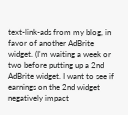text-link-ads from my blog, in favor of another AdBrite widget. (I'm waiting a week or two before putting up a 2nd AdBrite widget. I want to see if earnings on the 2nd widget negatively impact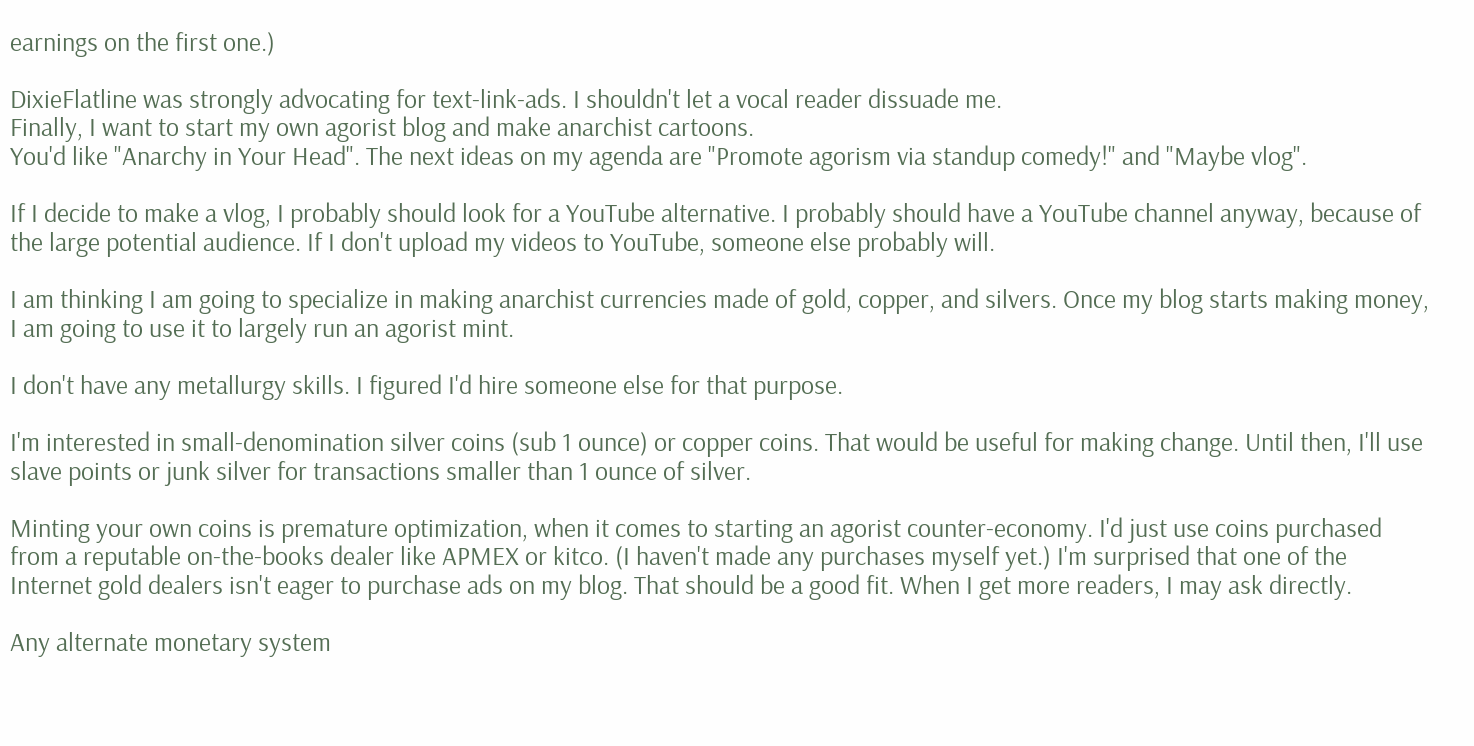earnings on the first one.)

DixieFlatline was strongly advocating for text-link-ads. I shouldn't let a vocal reader dissuade me.
Finally, I want to start my own agorist blog and make anarchist cartoons.
You'd like "Anarchy in Your Head". The next ideas on my agenda are "Promote agorism via standup comedy!" and "Maybe vlog".

If I decide to make a vlog, I probably should look for a YouTube alternative. I probably should have a YouTube channel anyway, because of the large potential audience. If I don't upload my videos to YouTube, someone else probably will.

I am thinking I am going to specialize in making anarchist currencies made of gold, copper, and silvers. Once my blog starts making money, I am going to use it to largely run an agorist mint.

I don't have any metallurgy skills. I figured I'd hire someone else for that purpose.

I'm interested in small-denomination silver coins (sub 1 ounce) or copper coins. That would be useful for making change. Until then, I'll use slave points or junk silver for transactions smaller than 1 ounce of silver.

Minting your own coins is premature optimization, when it comes to starting an agorist counter-economy. I'd just use coins purchased from a reputable on-the-books dealer like APMEX or kitco. (I haven't made any purchases myself yet.) I'm surprised that one of the Internet gold dealers isn't eager to purchase ads on my blog. That should be a good fit. When I get more readers, I may ask directly.

Any alternate monetary system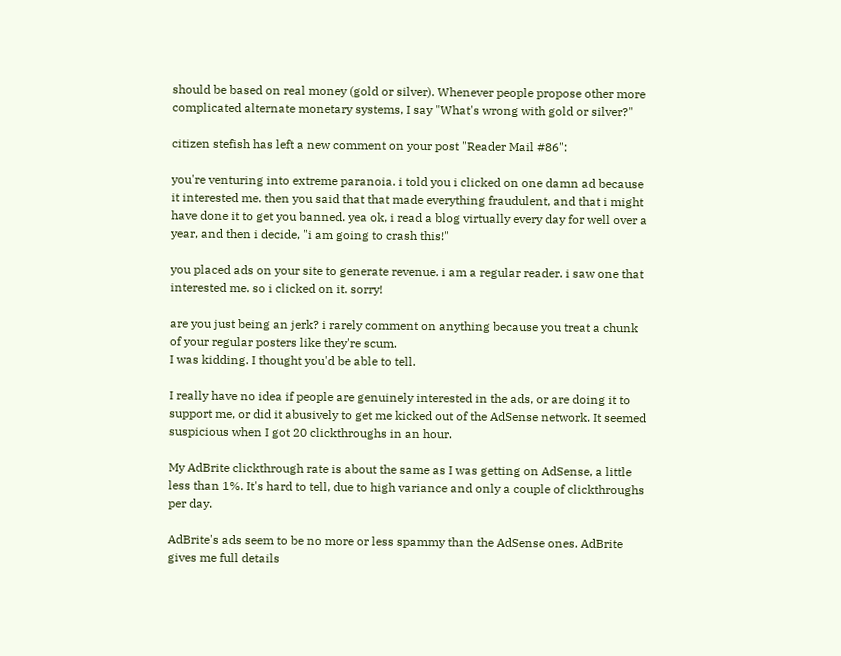should be based on real money (gold or silver). Whenever people propose other more complicated alternate monetary systems, I say "What's wrong with gold or silver?"

citizen stefish has left a new comment on your post "Reader Mail #86":

you're venturing into extreme paranoia. i told you i clicked on one damn ad because it interested me. then you said that that made everything fraudulent, and that i might have done it to get you banned. yea ok, i read a blog virtually every day for well over a year, and then i decide, "i am going to crash this!"

you placed ads on your site to generate revenue. i am a regular reader. i saw one that interested me. so i clicked on it. sorry!

are you just being an jerk? i rarely comment on anything because you treat a chunk of your regular posters like they're scum.
I was kidding. I thought you'd be able to tell.

I really have no idea if people are genuinely interested in the ads, or are doing it to support me, or did it abusively to get me kicked out of the AdSense network. It seemed suspicious when I got 20 clickthroughs in an hour.

My AdBrite clickthrough rate is about the same as I was getting on AdSense, a little less than 1%. It's hard to tell, due to high variance and only a couple of clickthroughs per day.

AdBrite's ads seem to be no more or less spammy than the AdSense ones. AdBrite gives me full details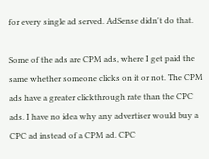for every single ad served. AdSense didn't do that.

Some of the ads are CPM ads, where I get paid the same whether someone clicks on it or not. The CPM ads have a greater clickthrough rate than the CPC ads. I have no idea why any advertiser would buy a CPC ad instead of a CPM ad. CPC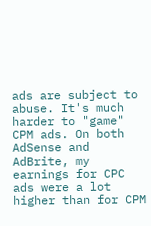ads are subject to abuse. It's much harder to "game" CPM ads. On both AdSense and AdBrite, my earnings for CPC ads were a lot higher than for CPM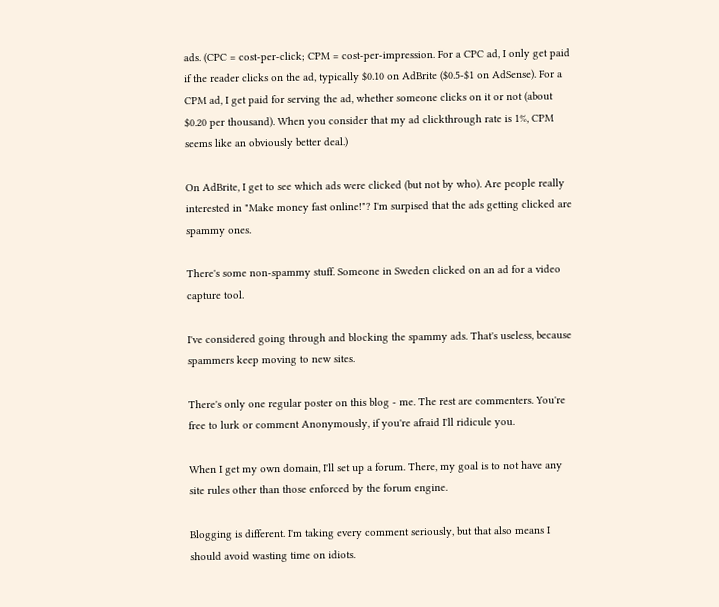ads. (CPC = cost-per-click; CPM = cost-per-impression. For a CPC ad, I only get paid if the reader clicks on the ad, typically $0.10 on AdBrite ($0.5-$1 on AdSense). For a CPM ad, I get paid for serving the ad, whether someone clicks on it or not (about $0.20 per thousand). When you consider that my ad clickthrough rate is 1%, CPM seems like an obviously better deal.)

On AdBrite, I get to see which ads were clicked (but not by who). Are people really interested in "Make money fast online!"? I'm surpised that the ads getting clicked are spammy ones.

There's some non-spammy stuff. Someone in Sweden clicked on an ad for a video capture tool.

I've considered going through and blocking the spammy ads. That's useless, because spammers keep moving to new sites.

There's only one regular poster on this blog - me. The rest are commenters. You're free to lurk or comment Anonymously, if you're afraid I'll ridicule you.

When I get my own domain, I'll set up a forum. There, my goal is to not have any site rules other than those enforced by the forum engine.

Blogging is different. I'm taking every comment seriously, but that also means I should avoid wasting time on idiots.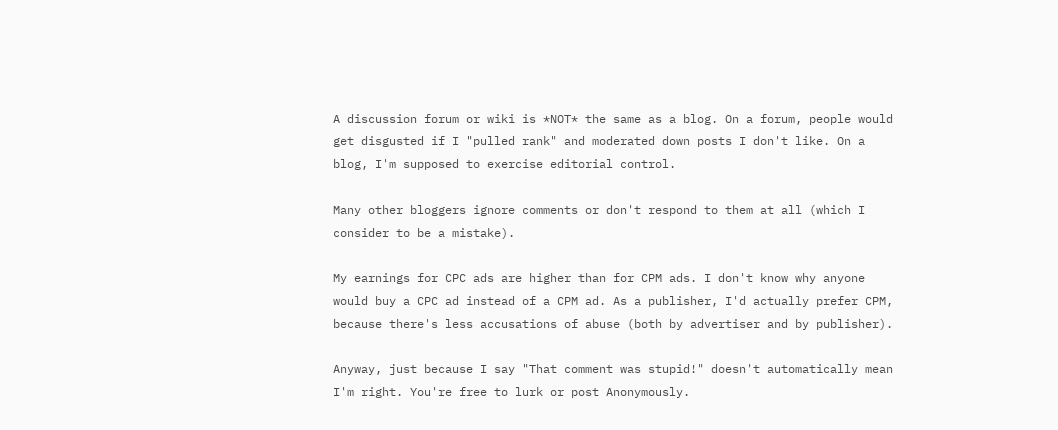A discussion forum or wiki is *NOT* the same as a blog. On a forum, people would get disgusted if I "pulled rank" and moderated down posts I don't like. On a blog, I'm supposed to exercise editorial control.

Many other bloggers ignore comments or don't respond to them at all (which I consider to be a mistake).

My earnings for CPC ads are higher than for CPM ads. I don't know why anyone would buy a CPC ad instead of a CPM ad. As a publisher, I'd actually prefer CPM, because there's less accusations of abuse (both by advertiser and by publisher).

Anyway, just because I say "That comment was stupid!" doesn't automatically mean I'm right. You're free to lurk or post Anonymously.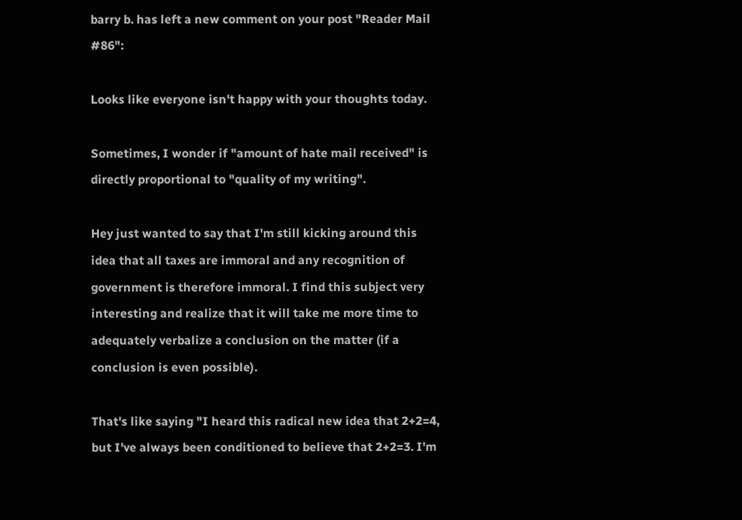barry b. has left a new comment on your post "Reader Mail #86":

Looks like everyone isn't happy with your thoughts today.

Sometimes, I wonder if "amount of hate mail received" is directly proportional to "quality of my writing".

Hey just wanted to say that I'm still kicking around this idea that all taxes are immoral and any recognition of government is therefore immoral. I find this subject very interesting and realize that it will take me more time to adequately verbalize a conclusion on the matter (if a conclusion is even possible).

That's like saying "I heard this radical new idea that 2+2=4, but I've always been conditioned to believe that 2+2=3. I'm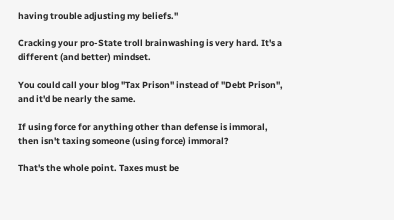having trouble adjusting my beliefs."

Cracking your pro-State troll brainwashing is very hard. It's a different (and better) mindset.

You could call your blog "Tax Prison" instead of "Debt Prison", and it'd be nearly the same.

If using force for anything other than defense is immoral, then isn't taxing someone (using force) immoral?

That's the whole point. Taxes must be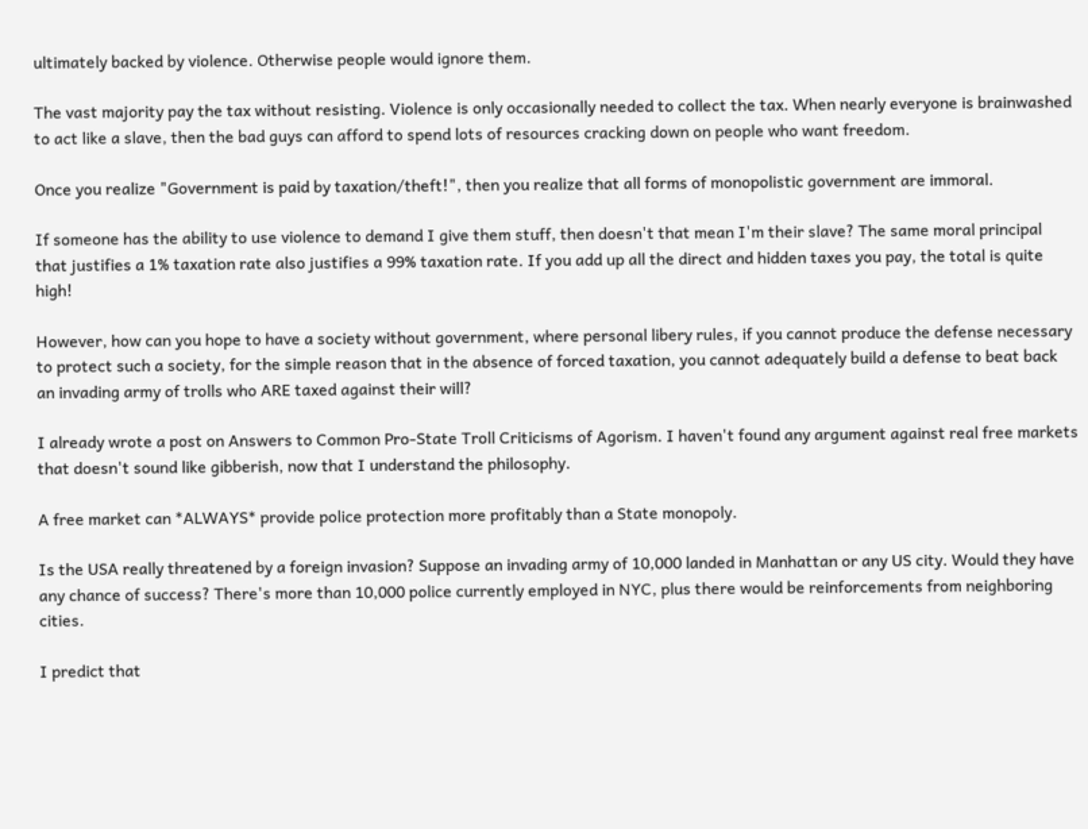ultimately backed by violence. Otherwise people would ignore them.

The vast majority pay the tax without resisting. Violence is only occasionally needed to collect the tax. When nearly everyone is brainwashed to act like a slave, then the bad guys can afford to spend lots of resources cracking down on people who want freedom.

Once you realize "Government is paid by taxation/theft!", then you realize that all forms of monopolistic government are immoral.

If someone has the ability to use violence to demand I give them stuff, then doesn't that mean I'm their slave? The same moral principal that justifies a 1% taxation rate also justifies a 99% taxation rate. If you add up all the direct and hidden taxes you pay, the total is quite high!

However, how can you hope to have a society without government, where personal libery rules, if you cannot produce the defense necessary to protect such a society, for the simple reason that in the absence of forced taxation, you cannot adequately build a defense to beat back an invading army of trolls who ARE taxed against their will?

I already wrote a post on Answers to Common Pro-State Troll Criticisms of Agorism. I haven't found any argument against real free markets that doesn't sound like gibberish, now that I understand the philosophy.

A free market can *ALWAYS* provide police protection more profitably than a State monopoly.

Is the USA really threatened by a foreign invasion? Suppose an invading army of 10,000 landed in Manhattan or any US city. Would they have any chance of success? There's more than 10,000 police currently employed in NYC, plus there would be reinforcements from neighboring cities.

I predict that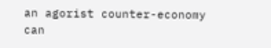an agorist counter-economy can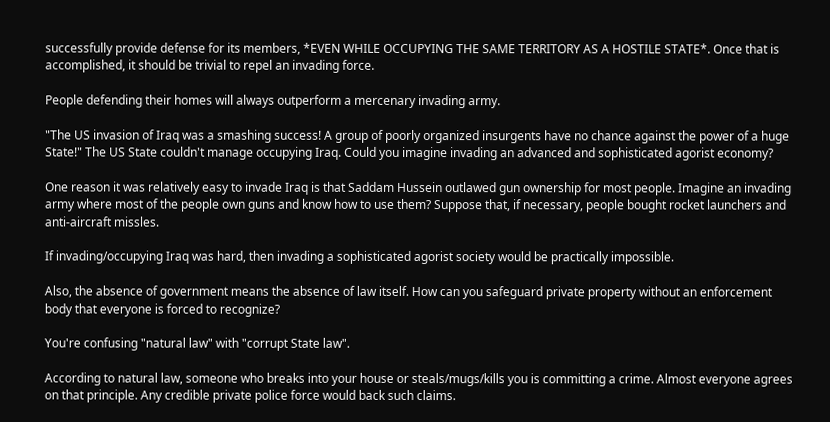successfully provide defense for its members, *EVEN WHILE OCCUPYING THE SAME TERRITORY AS A HOSTILE STATE*. Once that is accomplished, it should be trivial to repel an invading force.

People defending their homes will always outperform a mercenary invading army.

"The US invasion of Iraq was a smashing success! A group of poorly organized insurgents have no chance against the power of a huge State!" The US State couldn't manage occupying Iraq. Could you imagine invading an advanced and sophisticated agorist economy?

One reason it was relatively easy to invade Iraq is that Saddam Hussein outlawed gun ownership for most people. Imagine an invading army where most of the people own guns and know how to use them? Suppose that, if necessary, people bought rocket launchers and anti-aircraft missles.

If invading/occupying Iraq was hard, then invading a sophisticated agorist society would be practically impossible.

Also, the absence of government means the absence of law itself. How can you safeguard private property without an enforcement body that everyone is forced to recognize?

You're confusing "natural law" with "corrupt State law".

According to natural law, someone who breaks into your house or steals/mugs/kills you is committing a crime. Almost everyone agrees on that principle. Any credible private police force would back such claims.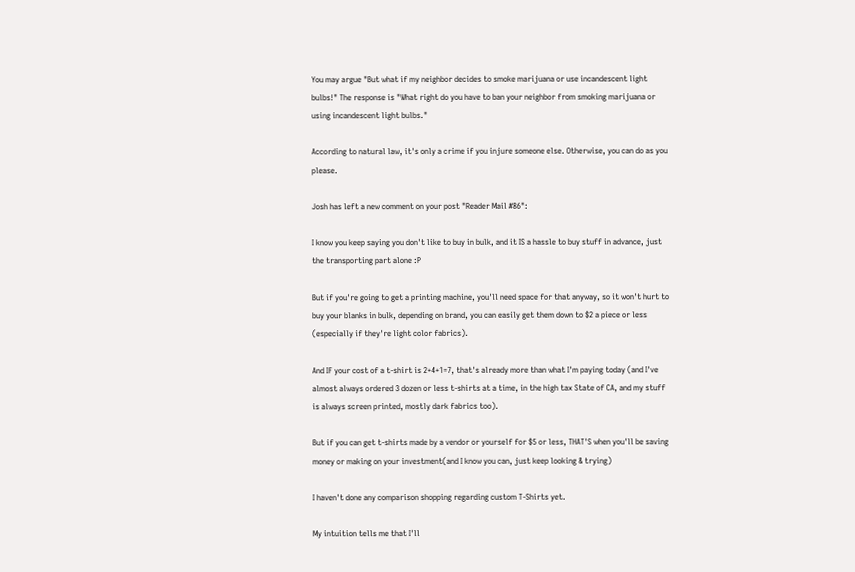You may argue "But what if my neighbor decides to smoke marijuana or use incandescent light bulbs!" The response is "What right do you have to ban your neighbor from smoking marijuana or using incandescent light bulbs."

According to natural law, it's only a crime if you injure someone else. Otherwise, you can do as you please.

Josh has left a new comment on your post "Reader Mail #86":

I know you keep saying you don't like to buy in bulk, and it IS a hassle to buy stuff in advance, just the transporting part alone :P

But if you're going to get a printing machine, you'll need space for that anyway, so it won't hurt to buy your blanks in bulk, depending on brand, you can easily get them down to $2 a piece or less (especially if they're light color fabrics).

And IF your cost of a t-shirt is 2+4+1=7, that's already more than what I'm paying today (and I've almost always ordered 3 dozen or less t-shirts at a time, in the high tax State of CA, and my stuff is always screen printed, mostly dark fabrics too).

But if you can get t-shirts made by a vendor or yourself for $5 or less, THAT'S when you'll be saving money or making on your investment(and I know you can, just keep looking & trying)

I haven't done any comparison shopping regarding custom T-Shirts yet.

My intuition tells me that I'll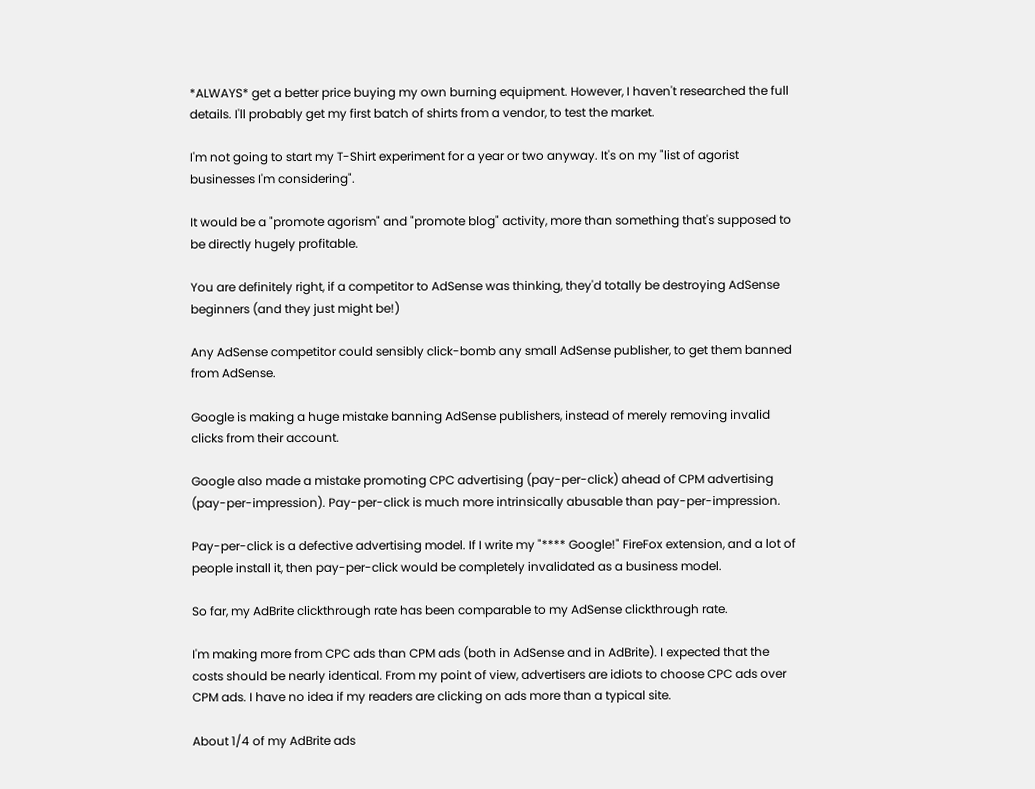*ALWAYS* get a better price buying my own burning equipment. However, I haven't researched the full details. I'll probably get my first batch of shirts from a vendor, to test the market.

I'm not going to start my T-Shirt experiment for a year or two anyway. It's on my "list of agorist businesses I'm considering".

It would be a "promote agorism" and "promote blog" activity, more than something that's supposed to be directly hugely profitable.

You are definitely right, if a competitor to AdSense was thinking, they'd totally be destroying AdSense beginners (and they just might be!)

Any AdSense competitor could sensibly click-bomb any small AdSense publisher, to get them banned from AdSense.

Google is making a huge mistake banning AdSense publishers, instead of merely removing invalid clicks from their account.

Google also made a mistake promoting CPC advertising (pay-per-click) ahead of CPM advertising (pay-per-impression). Pay-per-click is much more intrinsically abusable than pay-per-impression.

Pay-per-click is a defective advertising model. If I write my "**** Google!" FireFox extension, and a lot of people install it, then pay-per-click would be completely invalidated as a business model.

So far, my AdBrite clickthrough rate has been comparable to my AdSense clickthrough rate.

I'm making more from CPC ads than CPM ads (both in AdSense and in AdBrite). I expected that the costs should be nearly identical. From my point of view, advertisers are idiots to choose CPC ads over CPM ads. I have no idea if my readers are clicking on ads more than a typical site.

About 1/4 of my AdBrite ads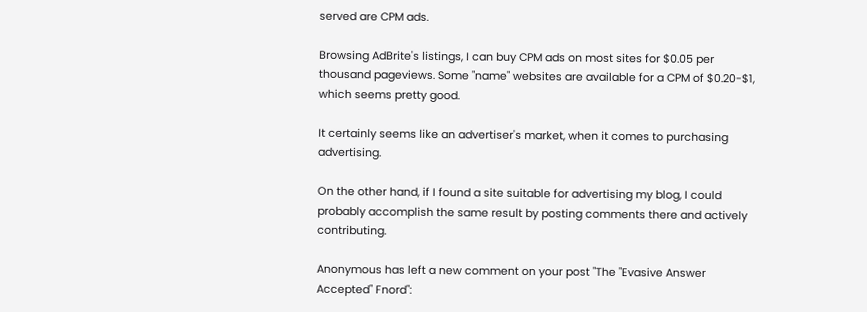served are CPM ads.

Browsing AdBrite's listings, I can buy CPM ads on most sites for $0.05 per thousand pageviews. Some "name" websites are available for a CPM of $0.20-$1, which seems pretty good.

It certainly seems like an advertiser's market, when it comes to purchasing advertising.

On the other hand, if I found a site suitable for advertising my blog, I could probably accomplish the same result by posting comments there and actively contributing.

Anonymous has left a new comment on your post "The "Evasive Answer Accepted" Fnord":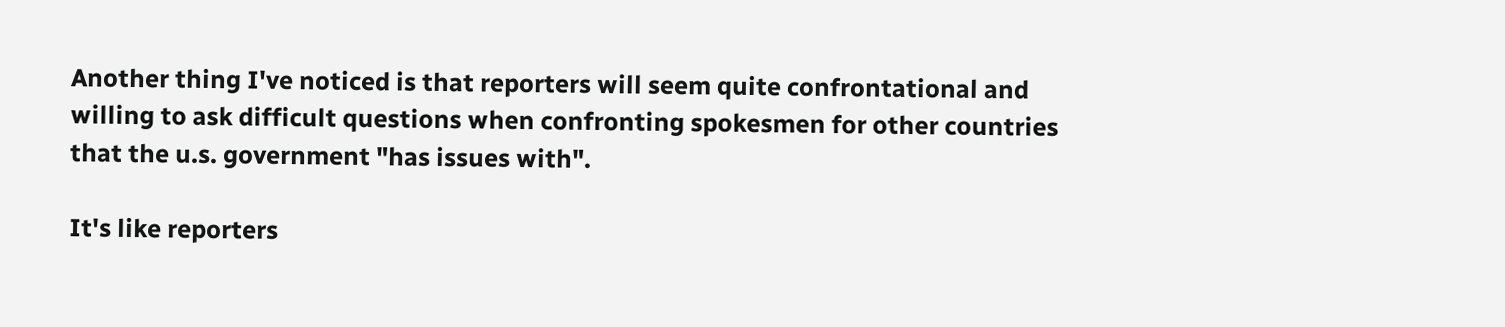Another thing I've noticed is that reporters will seem quite confrontational and willing to ask difficult questions when confronting spokesmen for other countries that the u.s. government "has issues with".

It's like reporters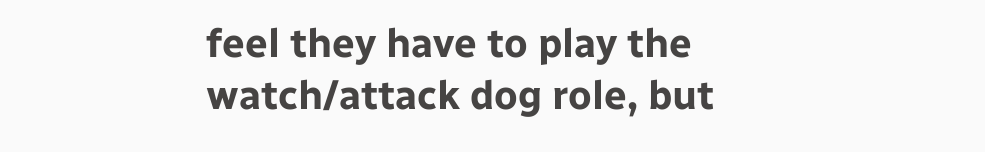feel they have to play the watch/attack dog role, but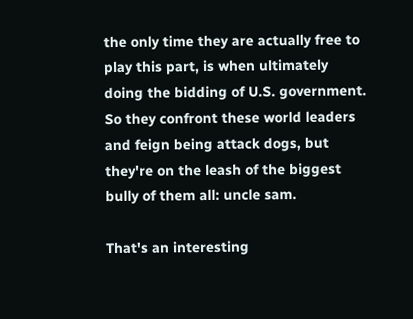the only time they are actually free to play this part, is when ultimately doing the bidding of U.S. government. So they confront these world leaders and feign being attack dogs, but they're on the leash of the biggest bully of them all: uncle sam.

That's an interesting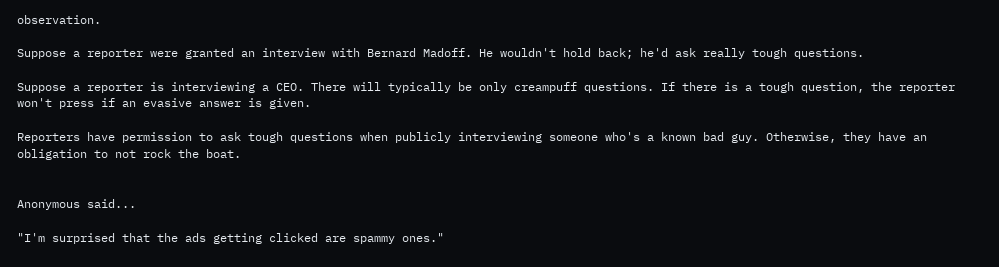observation.

Suppose a reporter were granted an interview with Bernard Madoff. He wouldn't hold back; he'd ask really tough questions.

Suppose a reporter is interviewing a CEO. There will typically be only creampuff questions. If there is a tough question, the reporter won't press if an evasive answer is given.

Reporters have permission to ask tough questions when publicly interviewing someone who's a known bad guy. Otherwise, they have an obligation to not rock the boat.


Anonymous said...

"I'm surprised that the ads getting clicked are spammy ones."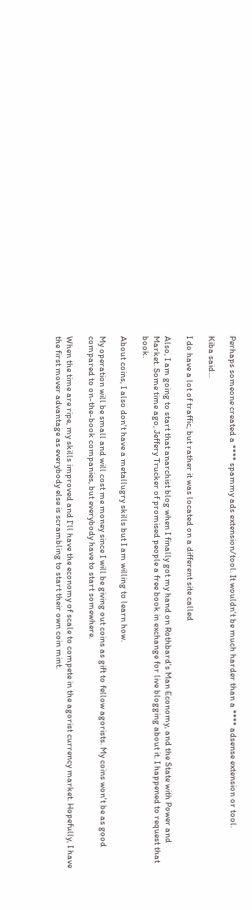Perhaps someone created a **** spammy ads extension/tool. It wouldn't be much harder than a **** adsense extension or tool.

Kiba said...

I do have a lot of traffic, but rather it was located on a different site called

Also, I am going to start that anarchist blog when I finally got my hand on Rothbard's Man Economy, and the State with Power and Market. Some time ago, Jeffery Trucker of promised people a free book in exchange for live blogging about it. I happened to request that book.

About coins, I also don't have a metallugry skills but I am willing to learn how.

My operation will be small and will cost me money since I will be giving out coins as gift to fellow agorists. My coins won't be as good compared to on-the-book companies, but everybody have to start somewhere.

When the time are ripe, my skills improved and I'll have the economy of scale to compete in the agorist currency market. Hopefully, I have the first mover advantage as everybody else is scrambling to start their own coin mint.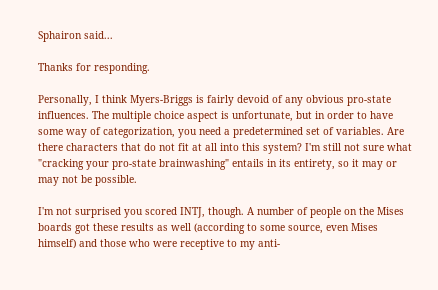Sphairon said...

Thanks for responding.

Personally, I think Myers-Briggs is fairly devoid of any obvious pro-state influences. The multiple choice aspect is unfortunate, but in order to have some way of categorization, you need a predetermined set of variables. Are there characters that do not fit at all into this system? I'm still not sure what "cracking your pro-state brainwashing" entails in its entirety, so it may or may not be possible.

I'm not surprised you scored INTJ, though. A number of people on the Mises boards got these results as well (according to some source, even Mises himself) and those who were receptive to my anti-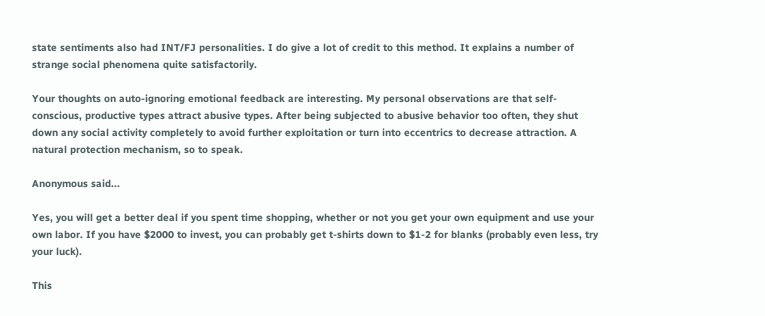state sentiments also had INT/FJ personalities. I do give a lot of credit to this method. It explains a number of strange social phenomena quite satisfactorily.

Your thoughts on auto-ignoring emotional feedback are interesting. My personal observations are that self-conscious, productive types attract abusive types. After being subjected to abusive behavior too often, they shut down any social activity completely to avoid further exploitation or turn into eccentrics to decrease attraction. A natural protection mechanism, so to speak.

Anonymous said...

Yes, you will get a better deal if you spent time shopping, whether or not you get your own equipment and use your own labor. If you have $2000 to invest, you can probably get t-shirts down to $1-2 for blanks (probably even less, try your luck).

This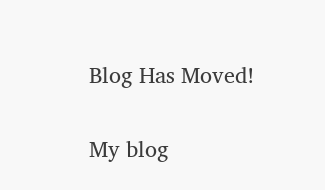Blog Has Moved!

My blog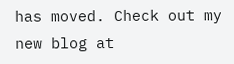has moved. Check out my new blog at